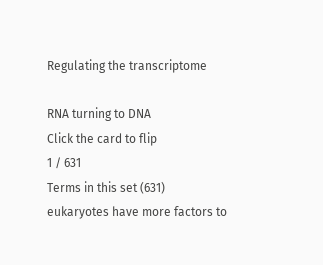Regulating the transcriptome

RNA turning to DNA
Click the card to flip
1 / 631
Terms in this set (631)
eukaryotes have more factors to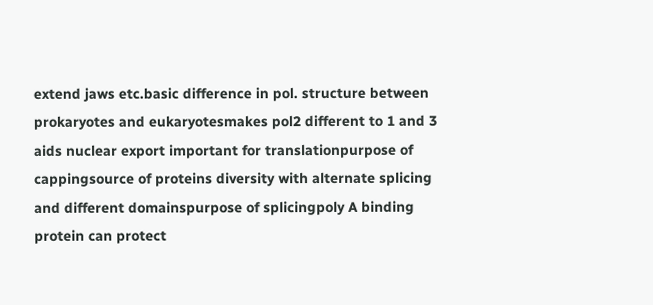extend jaws etc.basic difference in pol. structure between prokaryotes and eukaryotesmakes pol2 different to 1 and 3 aids nuclear export important for translationpurpose of cappingsource of proteins diversity with alternate splicing and different domainspurpose of splicingpoly A binding protein can protect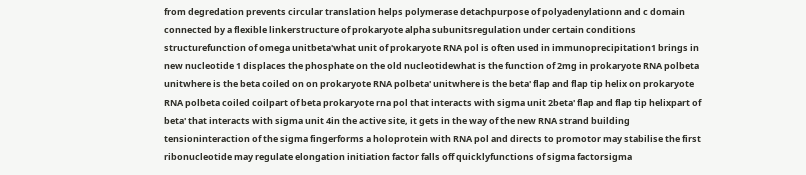from degredation prevents circular translation helps polymerase detachpurpose of polyadenylationn and c domain connected by a flexible linkerstructure of prokaryote alpha subunitsregulation under certain conditions structurefunction of omega unitbeta'what unit of prokaryote RNA pol is often used in immunoprecipitation1 brings in new nucleotide 1 displaces the phosphate on the old nucleotidewhat is the function of 2mg in prokaryote RNA polbeta unitwhere is the beta coiled on on prokaryote RNA polbeta' unitwhere is the beta' flap and flap tip helix on prokaryote RNA polbeta coiled coilpart of beta prokaryote rna pol that interacts with sigma unit 2beta' flap and flap tip helixpart of beta' that interacts with sigma unit 4in the active site, it gets in the way of the new RNA strand building tensioninteraction of the sigma fingerforms a holoprotein with RNA pol and directs to promotor may stabilise the first ribonucleotide may regulate elongation initiation factor falls off quicklyfunctions of sigma factorsigma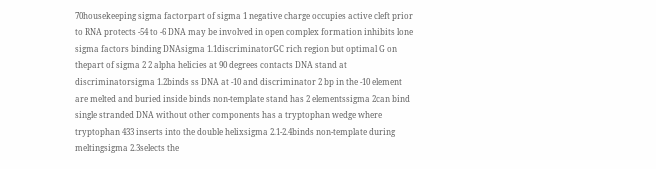70housekeeping sigma factorpart of sigma 1 negative charge occupies active cleft prior to RNA protects -54 to -6 DNA may be involved in open complex formation inhibits lone sigma factors binding DNAsigma 1.1discriminatorGC rich region but optimal G on thepart of sigma 2 2 alpha helicies at 90 degrees contacts DNA stand at discriminatorsigma 1.2binds ss DNA at -10 and discriminator 2 bp in the -10 element are melted and buried inside binds non-template stand has 2 elementssigma 2can bind single stranded DNA without other components has a tryptophan wedge where tryptophan 433 inserts into the double helixsigma 2.1-2.4binds non-template during meltingsigma 2.3selects the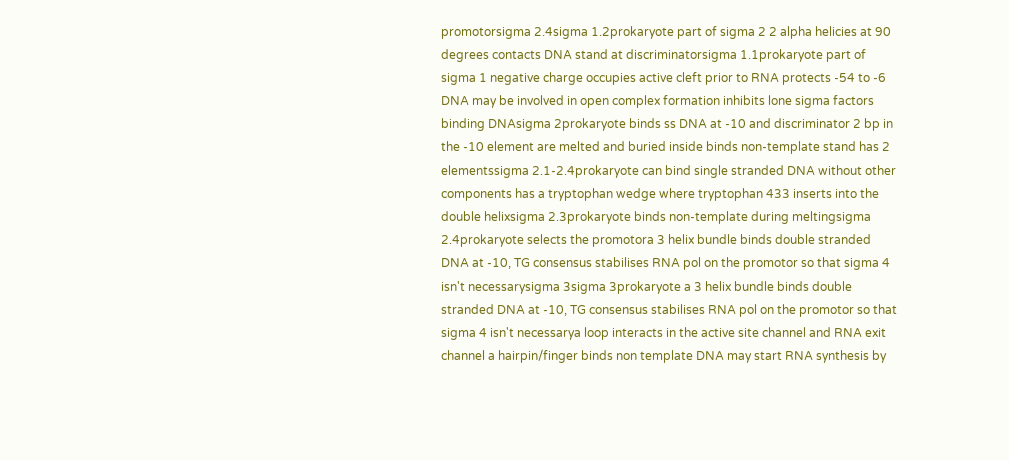promotorsigma 2.4sigma 1.2prokaryote part of sigma 2 2 alpha helicies at 90 degrees contacts DNA stand at discriminatorsigma 1.1prokaryote part of sigma 1 negative charge occupies active cleft prior to RNA protects -54 to -6 DNA may be involved in open complex formation inhibits lone sigma factors binding DNAsigma 2prokaryote binds ss DNA at -10 and discriminator 2 bp in the -10 element are melted and buried inside binds non-template stand has 2 elementssigma 2.1-2.4prokaryote can bind single stranded DNA without other components has a tryptophan wedge where tryptophan 433 inserts into the double helixsigma 2.3prokaryote binds non-template during meltingsigma 2.4prokaryote selects the promotora 3 helix bundle binds double stranded DNA at -10, TG consensus stabilises RNA pol on the promotor so that sigma 4 isn't necessarysigma 3sigma 3prokaryote a 3 helix bundle binds double stranded DNA at -10, TG consensus stabilises RNA pol on the promotor so that sigma 4 isn't necessarya loop interacts in the active site channel and RNA exit channel a hairpin/finger binds non template DNA may start RNA synthesis by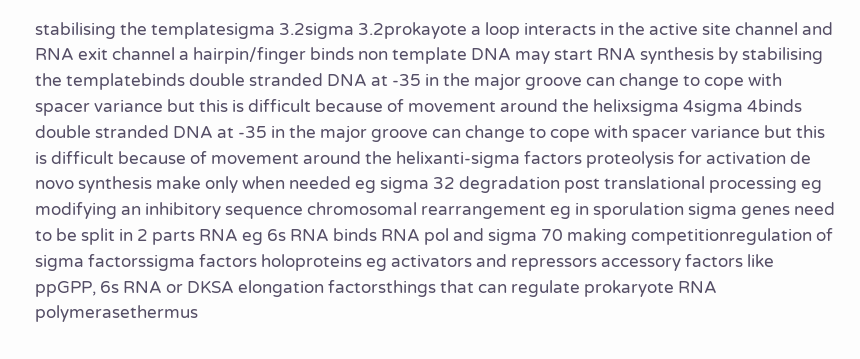stabilising the templatesigma 3.2sigma 3.2prokayote a loop interacts in the active site channel and RNA exit channel a hairpin/finger binds non template DNA may start RNA synthesis by stabilising the templatebinds double stranded DNA at -35 in the major groove can change to cope with spacer variance but this is difficult because of movement around the helixsigma 4sigma 4binds double stranded DNA at -35 in the major groove can change to cope with spacer variance but this is difficult because of movement around the helixanti-sigma factors proteolysis for activation de novo synthesis make only when needed eg sigma 32 degradation post translational processing eg modifying an inhibitory sequence chromosomal rearrangement eg in sporulation sigma genes need to be split in 2 parts RNA eg 6s RNA binds RNA pol and sigma 70 making competitionregulation of sigma factorssigma factors holoproteins eg activators and repressors accessory factors like ppGPP, 6s RNA or DKSA elongation factorsthings that can regulate prokaryote RNA polymerasethermus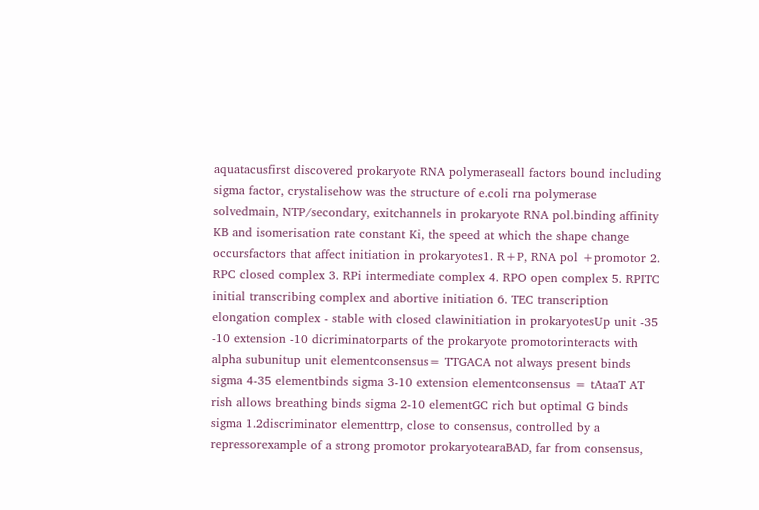aquatacusfirst discovered prokaryote RNA polymeraseall factors bound including sigma factor, crystalisehow was the structure of e.coli rna polymerase solvedmain, NTP/secondary, exitchannels in prokaryote RNA pol.binding affinity KB and isomerisation rate constant Ki, the speed at which the shape change occursfactors that affect initiation in prokaryotes1. R+P, RNA pol +promotor 2. RPC closed complex 3. RPi intermediate complex 4. RPO open complex 5. RPITC initial transcribing complex and abortive initiation 6. TEC transcription elongation complex - stable with closed clawinitiation in prokaryotesUp unit -35 -10 extension -10 dicriminatorparts of the prokaryote promotorinteracts with alpha subunitup unit elementconsensus= TTGACA not always present binds sigma 4-35 elementbinds sigma 3-10 extension elementconsensus = tAtaaT AT rish allows breathing binds sigma 2-10 elementGC rich but optimal G binds sigma 1.2discriminator elementtrp, close to consensus, controlled by a repressorexample of a strong promotor prokaryotearaBAD, far from consensus,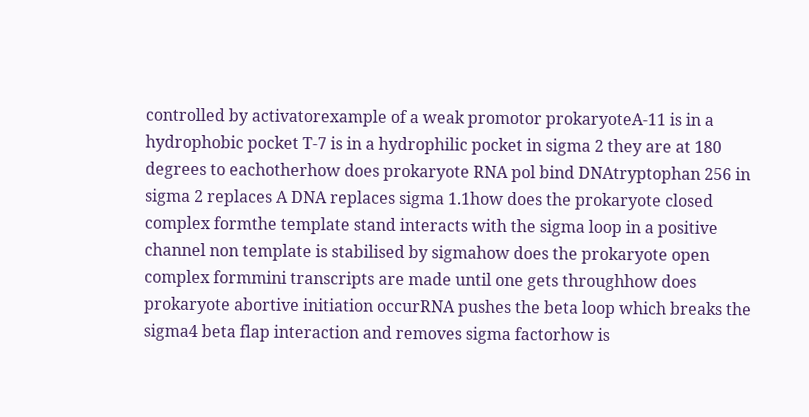controlled by activatorexample of a weak promotor prokaryoteA-11 is in a hydrophobic pocket T-7 is in a hydrophilic pocket in sigma 2 they are at 180 degrees to eachotherhow does prokaryote RNA pol bind DNAtryptophan 256 in sigma 2 replaces A DNA replaces sigma 1.1how does the prokaryote closed complex formthe template stand interacts with the sigma loop in a positive channel non template is stabilised by sigmahow does the prokaryote open complex formmini transcripts are made until one gets throughhow does prokaryote abortive initiation occurRNA pushes the beta loop which breaks the sigma4 beta flap interaction and removes sigma factorhow is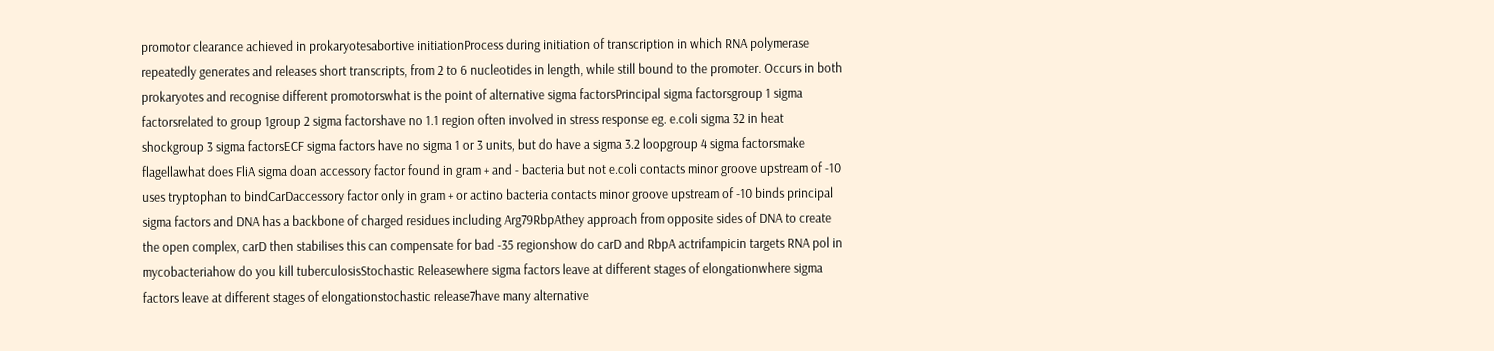promotor clearance achieved in prokaryotesabortive initiationProcess during initiation of transcription in which RNA polymerase repeatedly generates and releases short transcripts, from 2 to 6 nucleotides in length, while still bound to the promoter. Occurs in both prokaryotes and recognise different promotorswhat is the point of alternative sigma factorsPrincipal sigma factorsgroup 1 sigma factorsrelated to group 1group 2 sigma factorshave no 1.1 region often involved in stress response eg. e.coli sigma 32 in heat shockgroup 3 sigma factorsECF sigma factors have no sigma 1 or 3 units, but do have a sigma 3.2 loopgroup 4 sigma factorsmake flagellawhat does FliA sigma doan accessory factor found in gram + and - bacteria but not e.coli contacts minor groove upstream of -10 uses tryptophan to bindCarDaccessory factor only in gram + or actino bacteria contacts minor groove upstream of -10 binds principal sigma factors and DNA has a backbone of charged residues including Arg79RbpAthey approach from opposite sides of DNA to create the open complex, carD then stabilises this can compensate for bad -35 regionshow do carD and RbpA actrifampicin targets RNA pol in mycobacteriahow do you kill tuberculosisStochastic Releasewhere sigma factors leave at different stages of elongationwhere sigma factors leave at different stages of elongationstochastic release7have many alternative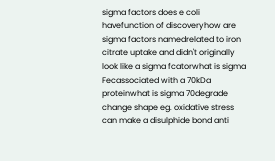sigma factors does e coli havefunction of discoveryhow are sigma factors namedrelated to iron citrate uptake and didn't originally look like a sigma fcatorwhat is sigma Fecassociated with a 70kDa proteinwhat is sigma 70degrade change shape eg. oxidative stress can make a disulphide bond anti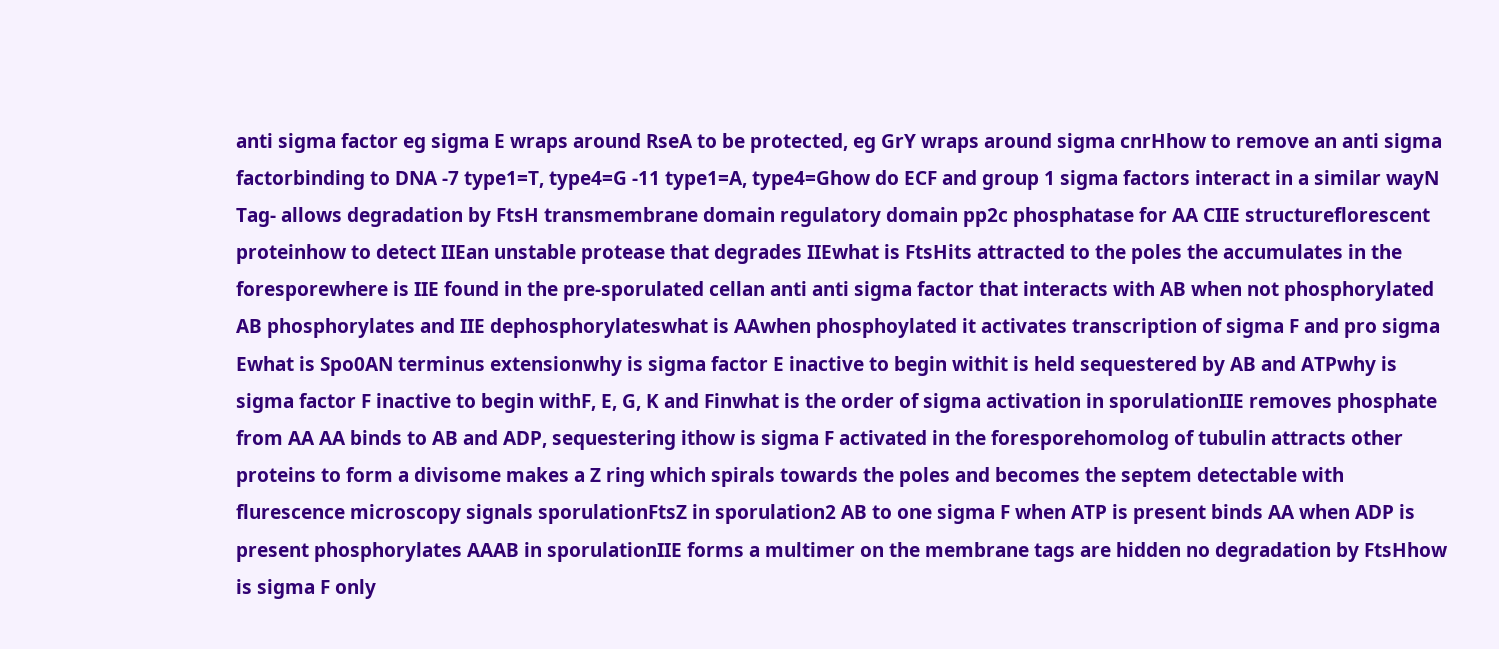anti sigma factor eg sigma E wraps around RseA to be protected, eg GrY wraps around sigma cnrHhow to remove an anti sigma factorbinding to DNA -7 type1=T, type4=G -11 type1=A, type4=Ghow do ECF and group 1 sigma factors interact in a similar wayN Tag- allows degradation by FtsH transmembrane domain regulatory domain pp2c phosphatase for AA CIIE structureflorescent proteinhow to detect IIEan unstable protease that degrades IIEwhat is FtsHits attracted to the poles the accumulates in the foresporewhere is IIE found in the pre-sporulated cellan anti anti sigma factor that interacts with AB when not phosphorylated AB phosphorylates and IIE dephosphorylateswhat is AAwhen phosphoylated it activates transcription of sigma F and pro sigma Ewhat is Spo0AN terminus extensionwhy is sigma factor E inactive to begin withit is held sequestered by AB and ATPwhy is sigma factor F inactive to begin withF, E, G, K and Finwhat is the order of sigma activation in sporulationIIE removes phosphate from AA AA binds to AB and ADP, sequestering ithow is sigma F activated in the foresporehomolog of tubulin attracts other proteins to form a divisome makes a Z ring which spirals towards the poles and becomes the septem detectable with flurescence microscopy signals sporulationFtsZ in sporulation2 AB to one sigma F when ATP is present binds AA when ADP is present phosphorylates AAAB in sporulationIIE forms a multimer on the membrane tags are hidden no degradation by FtsHhow is sigma F only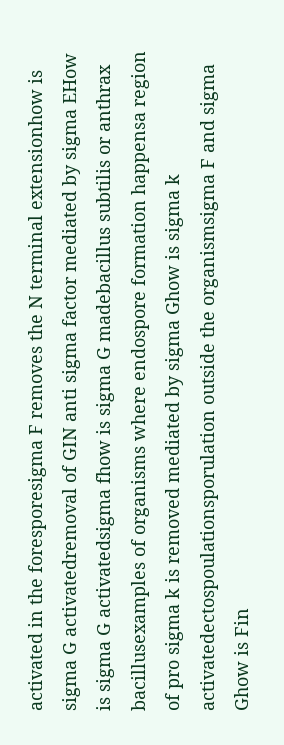activated in the foresporesigma F removes the N terminal extensionhow is sigma G activatedremoval of GIN anti sigma factor mediated by sigma EHow is sigma G activatedsigma fhow is sigma G madebacillus subtilis or anthrax bacillusexamples of organisms where endospore formation happensa region of pro sigma k is removed mediated by sigma Ghow is sigma k activatedectospoulationsporulation outside the organismsigma F and sigma Ghow is Fin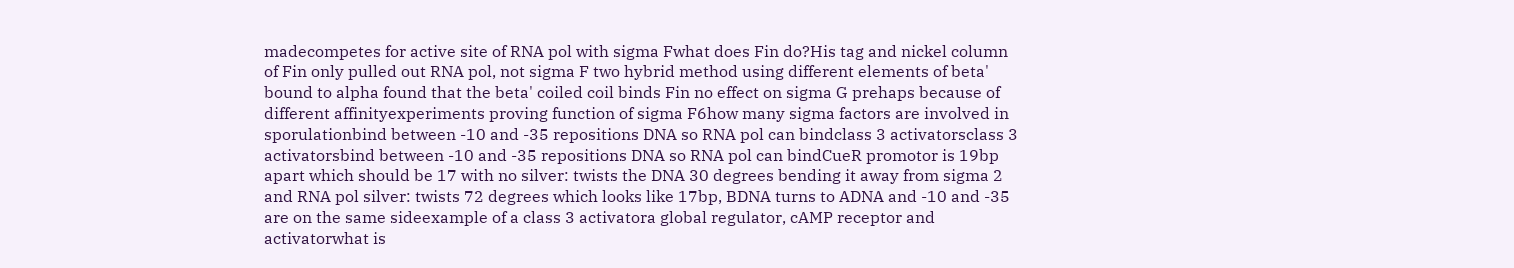madecompetes for active site of RNA pol with sigma Fwhat does Fin do?His tag and nickel column of Fin only pulled out RNA pol, not sigma F two hybrid method using different elements of beta' bound to alpha found that the beta' coiled coil binds Fin no effect on sigma G prehaps because of different affinityexperiments proving function of sigma F6how many sigma factors are involved in sporulationbind between -10 and -35 repositions DNA so RNA pol can bindclass 3 activatorsclass 3 activatorsbind between -10 and -35 repositions DNA so RNA pol can bindCueR promotor is 19bp apart which should be 17 with no silver: twists the DNA 30 degrees bending it away from sigma 2 and RNA pol silver: twists 72 degrees which looks like 17bp, BDNA turns to ADNA and -10 and -35 are on the same sideexample of a class 3 activatora global regulator, cAMP receptor and activatorwhat is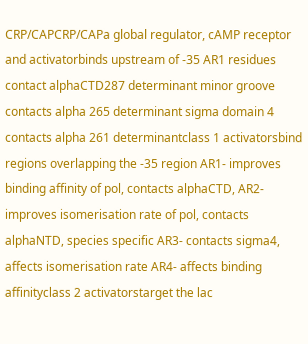CRP/CAPCRP/CAPa global regulator, cAMP receptor and activatorbinds upstream of -35 AR1 residues contact alphaCTD287 determinant minor groove contacts alpha 265 determinant sigma domain 4 contacts alpha 261 determinantclass 1 activatorsbind regions overlapping the -35 region AR1- improves binding affinity of pol, contacts alphaCTD, AR2- improves isomerisation rate of pol, contacts alphaNTD, species specific AR3- contacts sigma4, affects isomerisation rate AR4- affects binding affinityclass 2 activatorstarget the lac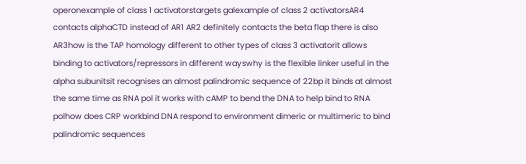operonexample of class 1 activatorstargets galexample of class 2 activatorsAR4 contacts alphaCTD instead of AR1 AR2 definitely contacts the beta flap there is also AR3how is the TAP homology different to other types of class 3 activatorit allows binding to activators/repressors in different wayswhy is the flexible linker useful in the alpha subunitsit recognises an almost palindromic sequence of 22bp it binds at almost the same time as RNA pol it works with cAMP to bend the DNA to help bind to RNA polhow does CRP workbind DNA respond to environment dimeric or multimeric to bind palindromic sequences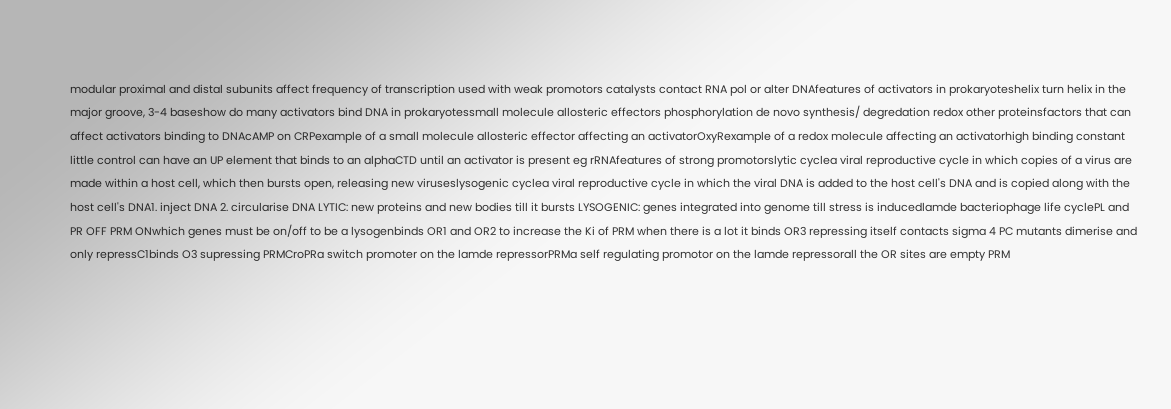modular proximal and distal subunits affect frequency of transcription used with weak promotors catalysts contact RNA pol or alter DNAfeatures of activators in prokaryoteshelix turn helix in the major groove, 3-4 baseshow do many activators bind DNA in prokaryotessmall molecule allosteric effectors phosphorylation de novo synthesis/ degredation redox other proteinsfactors that can affect activators binding to DNAcAMP on CRPexample of a small molecule allosteric effector affecting an activatorOxyRexample of a redox molecule affecting an activatorhigh binding constant little control can have an UP element that binds to an alphaCTD until an activator is present eg rRNAfeatures of strong promotorslytic cyclea viral reproductive cycle in which copies of a virus are made within a host cell, which then bursts open, releasing new viruseslysogenic cyclea viral reproductive cycle in which the viral DNA is added to the host cell's DNA and is copied along with the host cell's DNA1. inject DNA 2. circularise DNA LYTIC: new proteins and new bodies till it bursts LYSOGENIC: genes integrated into genome till stress is inducedlamde bacteriophage life cyclePL and PR OFF PRM ONwhich genes must be on/off to be a lysogenbinds OR1 and OR2 to increase the Ki of PRM when there is a lot it binds OR3 repressing itself contacts sigma 4 PC mutants dimerise and only repressC1binds O3 supressing PRMCroPRa switch promoter on the lamde repressorPRMa self regulating promotor on the lamde repressorall the OR sites are empty PRM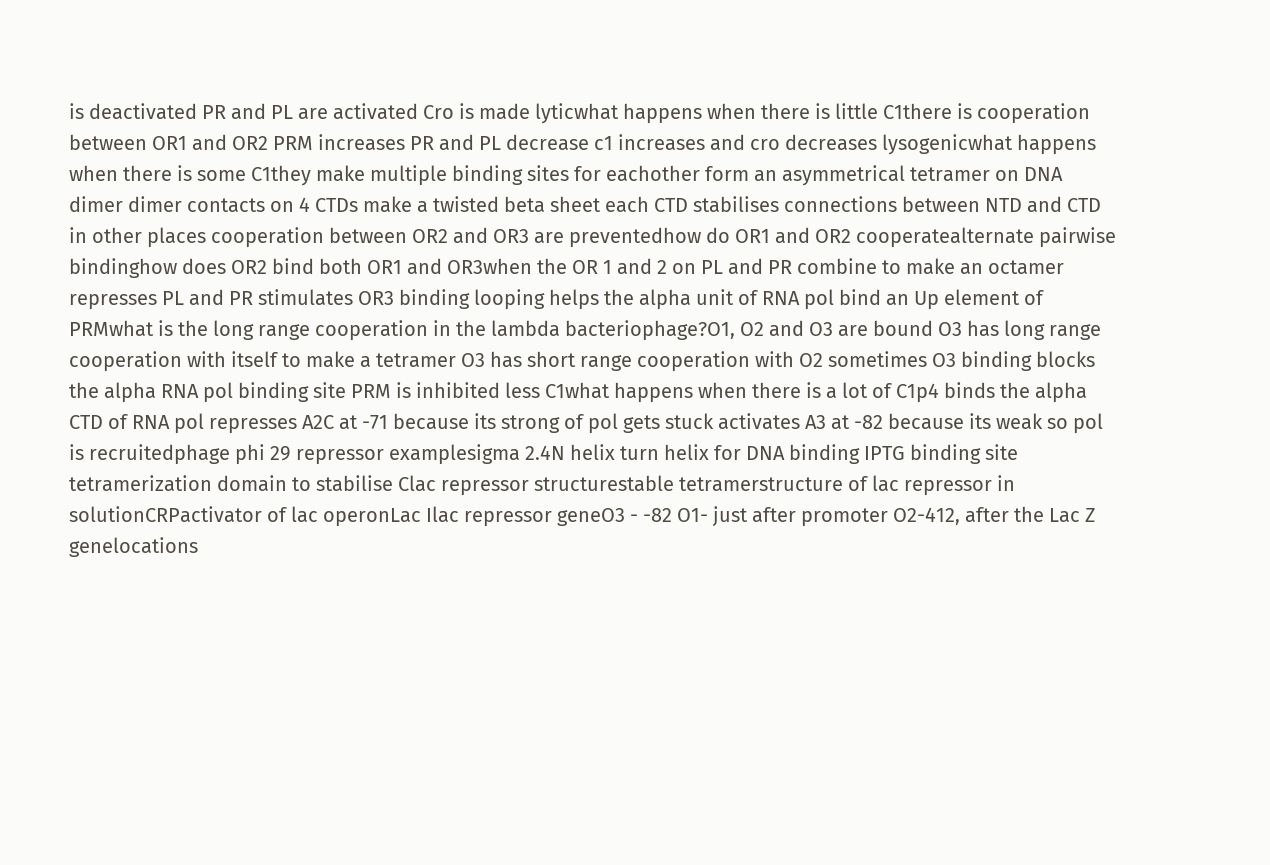is deactivated PR and PL are activated Cro is made lyticwhat happens when there is little C1there is cooperation between OR1 and OR2 PRM increases PR and PL decrease c1 increases and cro decreases lysogenicwhat happens when there is some C1they make multiple binding sites for eachother form an asymmetrical tetramer on DNA dimer dimer contacts on 4 CTDs make a twisted beta sheet each CTD stabilises connections between NTD and CTD in other places cooperation between OR2 and OR3 are preventedhow do OR1 and OR2 cooperatealternate pairwise bindinghow does OR2 bind both OR1 and OR3when the OR 1 and 2 on PL and PR combine to make an octamer represses PL and PR stimulates OR3 binding looping helps the alpha unit of RNA pol bind an Up element of PRMwhat is the long range cooperation in the lambda bacteriophage?O1, O2 and O3 are bound O3 has long range cooperation with itself to make a tetramer O3 has short range cooperation with O2 sometimes O3 binding blocks the alpha RNA pol binding site PRM is inhibited less C1what happens when there is a lot of C1p4 binds the alpha CTD of RNA pol represses A2C at -71 because its strong of pol gets stuck activates A3 at -82 because its weak so pol is recruitedphage phi 29 repressor examplesigma 2.4N helix turn helix for DNA binding IPTG binding site tetramerization domain to stabilise Clac repressor structurestable tetramerstructure of lac repressor in solutionCRPactivator of lac operonLac Ilac repressor geneO3 - -82 O1- just after promoter O2-412, after the Lac Z genelocations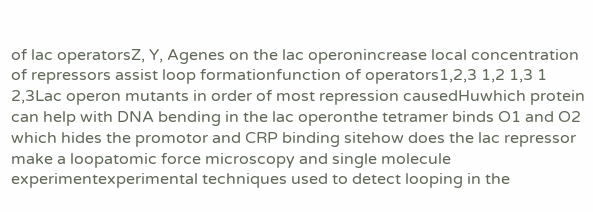of lac operatorsZ, Y, Agenes on the lac operonincrease local concentration of repressors assist loop formationfunction of operators1,2,3 1,2 1,3 1 2,3Lac operon mutants in order of most repression causedHuwhich protein can help with DNA bending in the lac operonthe tetramer binds O1 and O2 which hides the promotor and CRP binding sitehow does the lac repressor make a loopatomic force microscopy and single molecule experimentexperimental techniques used to detect looping in the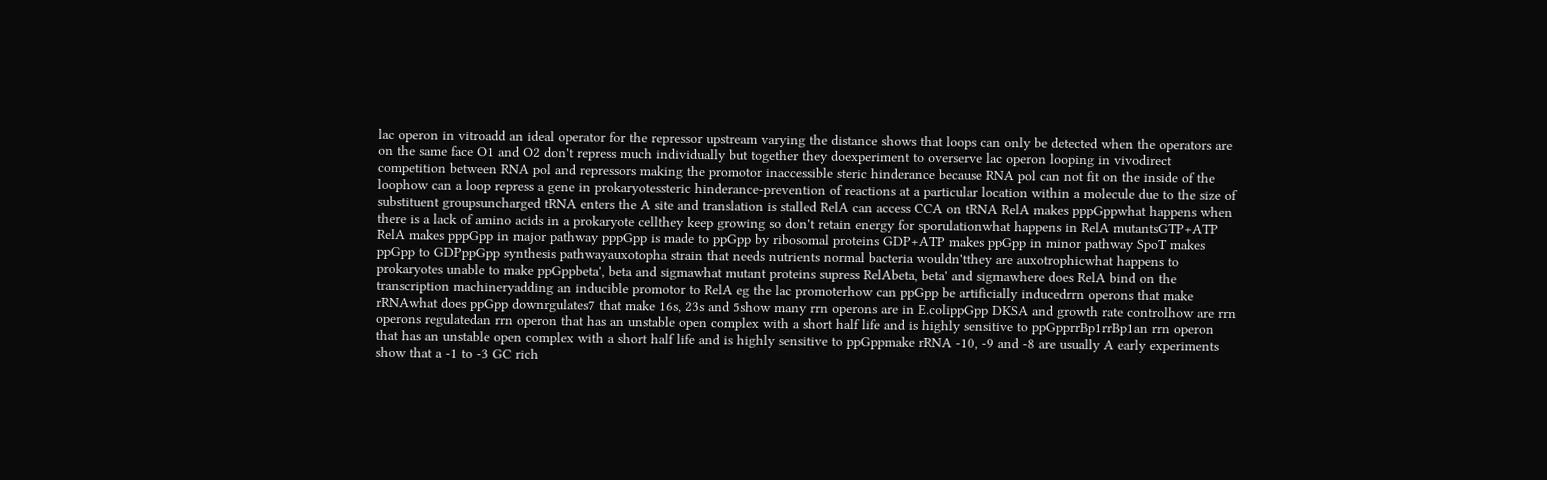lac operon in vitroadd an ideal operator for the repressor upstream varying the distance shows that loops can only be detected when the operators are on the same face O1 and O2 don't repress much individually but together they doexperiment to overserve lac operon looping in vivodirect competition between RNA pol and repressors making the promotor inaccessible steric hinderance because RNA pol can not fit on the inside of the loophow can a loop repress a gene in prokaryotessteric hinderance-prevention of reactions at a particular location within a molecule due to the size of substituent groupsuncharged tRNA enters the A site and translation is stalled RelA can access CCA on tRNA RelA makes pppGppwhat happens when there is a lack of amino acids in a prokaryote cellthey keep growing so don't retain energy for sporulationwhat happens in RelA mutantsGTP+ATP RelA makes pppGpp in major pathway pppGpp is made to ppGpp by ribosomal proteins GDP+ATP makes ppGpp in minor pathway SpoT makes ppGpp to GDPppGpp synthesis pathwayauxotopha strain that needs nutrients normal bacteria wouldn'tthey are auxotrophicwhat happens to prokaryotes unable to make ppGppbeta', beta and sigmawhat mutant proteins supress RelAbeta, beta' and sigmawhere does RelA bind on the transcription machineryadding an inducible promotor to RelA eg the lac promoterhow can ppGpp be artificially inducedrrn operons that make rRNAwhat does ppGpp downrgulates7 that make 16s, 23s and 5show many rrn operons are in E.colippGpp DKSA and growth rate controlhow are rrn operons regulatedan rrn operon that has an unstable open complex with a short half life and is highly sensitive to ppGpprrBp1rrBp1an rrn operon that has an unstable open complex with a short half life and is highly sensitive to ppGppmake rRNA -10, -9 and -8 are usually A early experiments show that a -1 to -3 GC rich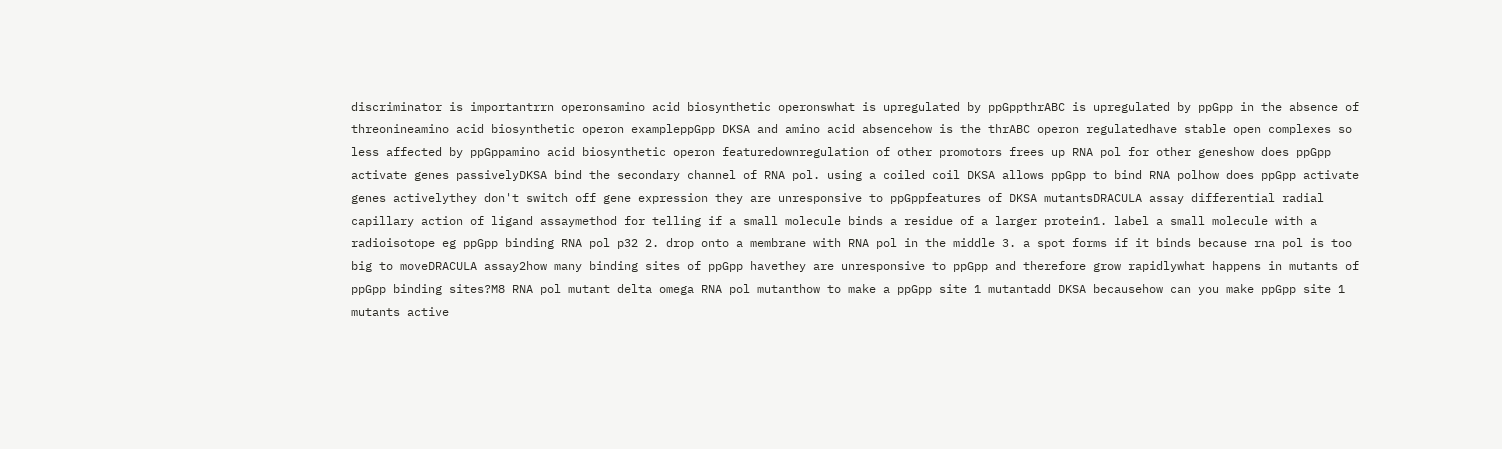discriminator is importantrrn operonsamino acid biosynthetic operonswhat is upregulated by ppGppthrABC is upregulated by ppGpp in the absence of threonineamino acid biosynthetic operon exampleppGpp DKSA and amino acid absencehow is the thrABC operon regulatedhave stable open complexes so less affected by ppGppamino acid biosynthetic operon featuredownregulation of other promotors frees up RNA pol for other geneshow does ppGpp activate genes passivelyDKSA bind the secondary channel of RNA pol. using a coiled coil DKSA allows ppGpp to bind RNA polhow does ppGpp activate genes activelythey don't switch off gene expression they are unresponsive to ppGppfeatures of DKSA mutantsDRACULA assay differential radial capillary action of ligand assaymethod for telling if a small molecule binds a residue of a larger protein1. label a small molecule with a radioisotope eg ppGpp binding RNA pol p32 2. drop onto a membrane with RNA pol in the middle 3. a spot forms if it binds because rna pol is too big to moveDRACULA assay2how many binding sites of ppGpp havethey are unresponsive to ppGpp and therefore grow rapidlywhat happens in mutants of ppGpp binding sites?M8 RNA pol mutant delta omega RNA pol mutanthow to make a ppGpp site 1 mutantadd DKSA becausehow can you make ppGpp site 1 mutants active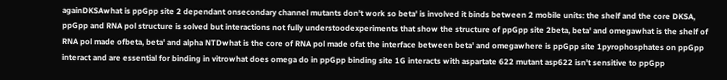againDKSAwhat is ppGpp site 2 dependant onsecondary channel mutants don't work so beta' is involved it binds between 2 mobile units: the shelf and the core DKSA, ppGpp and RNA pol structure is solved but interactions not fully understoodexperiments that show the structure of ppGpp site 2beta, beta' and omegawhat is the shelf of RNA pol made ofbeta, beta' and alpha NTDwhat is the core of RNA pol made ofat the interface between beta' and omegawhere is ppGpp site 1pyrophosphates on ppGpp interact and are essential for binding in vitrowhat does omega do in ppGpp binding site 1G interacts with aspartate 622 mutant asp622 isn't sensitive to ppGpp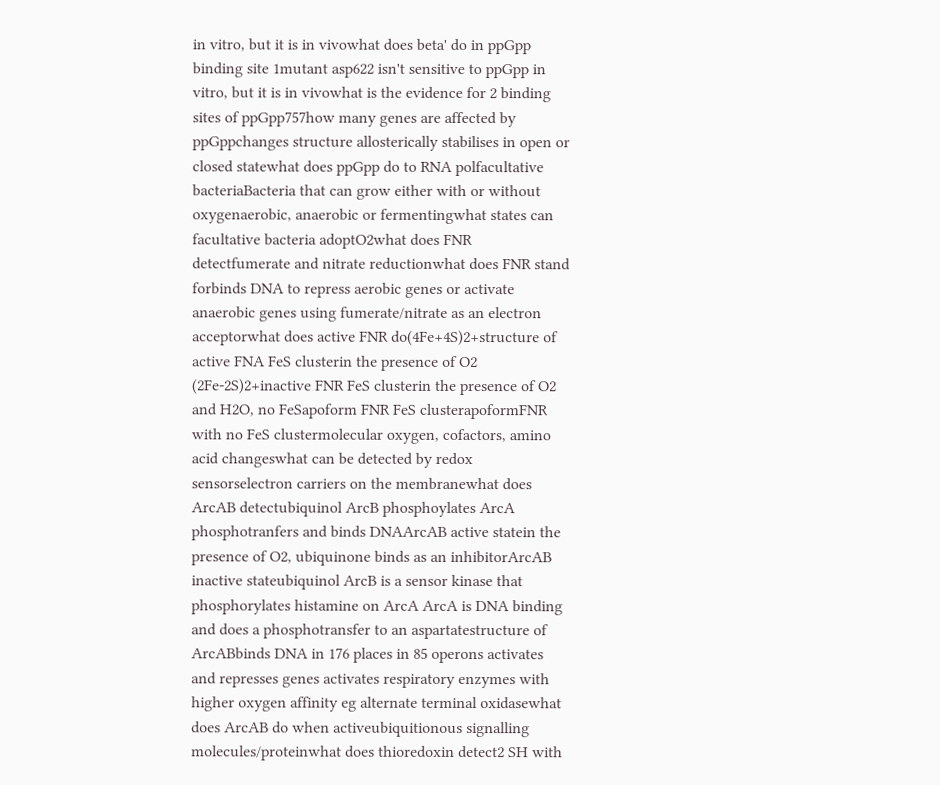in vitro, but it is in vivowhat does beta' do in ppGpp binding site 1mutant asp622 isn't sensitive to ppGpp in vitro, but it is in vivowhat is the evidence for 2 binding sites of ppGpp757how many genes are affected by ppGppchanges structure allosterically stabilises in open or closed statewhat does ppGpp do to RNA polfacultative bacteriaBacteria that can grow either with or without oxygenaerobic, anaerobic or fermentingwhat states can facultative bacteria adoptO2what does FNR detectfumerate and nitrate reductionwhat does FNR stand forbinds DNA to repress aerobic genes or activate anaerobic genes using fumerate/nitrate as an electron acceptorwhat does active FNR do(4Fe+4S)2+structure of active FNA FeS clusterin the presence of O2 (2Fe-2S)2+inactive FNR FeS clusterin the presence of O2 and H2O, no FeSapoform FNR FeS clusterapoformFNR with no FeS clustermolecular oxygen, cofactors, amino acid changeswhat can be detected by redox sensorselectron carriers on the membranewhat does ArcAB detectubiquinol ArcB phosphoylates ArcA phosphotranfers and binds DNAArcAB active statein the presence of O2, ubiquinone binds as an inhibitorArcAB inactive stateubiquinol ArcB is a sensor kinase that phosphorylates histamine on ArcA ArcA is DNA binding and does a phosphotransfer to an aspartatestructure of ArcABbinds DNA in 176 places in 85 operons activates and represses genes activates respiratory enzymes with higher oxygen affinity eg alternate terminal oxidasewhat does ArcAB do when activeubiquitionous signalling molecules/proteinwhat does thioredoxin detect2 SH with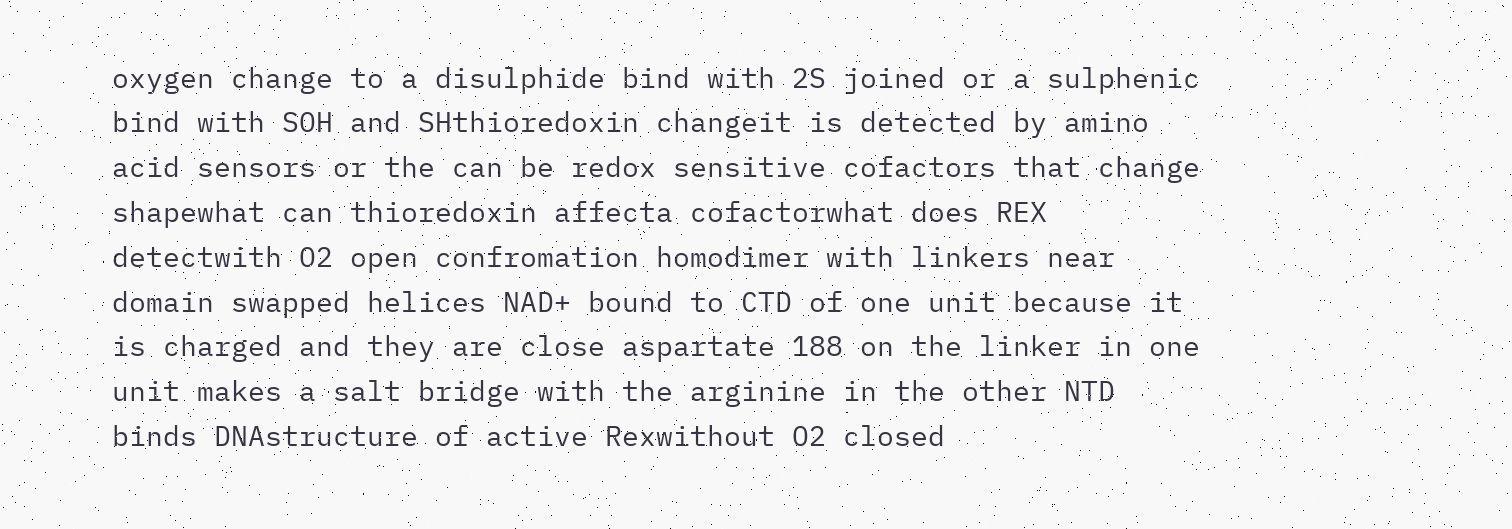oxygen change to a disulphide bind with 2S joined or a sulphenic bind with SOH and SHthioredoxin changeit is detected by amino acid sensors or the can be redox sensitive cofactors that change shapewhat can thioredoxin affecta cofactorwhat does REX detectwith O2 open confromation homodimer with linkers near domain swapped helices NAD+ bound to CTD of one unit because it is charged and they are close aspartate 188 on the linker in one unit makes a salt bridge with the arginine in the other NTD binds DNAstructure of active Rexwithout O2 closed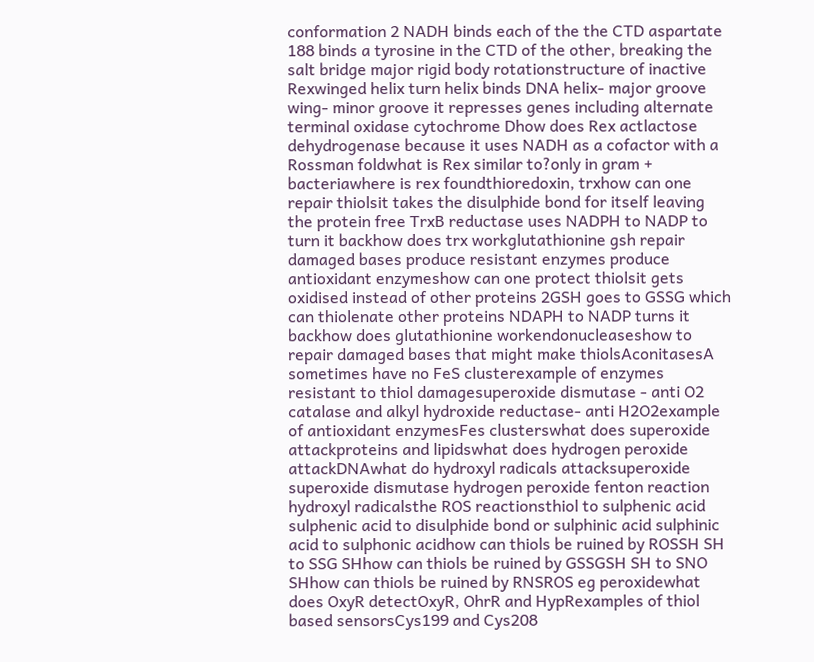conformation 2 NADH binds each of the the CTD aspartate 188 binds a tyrosine in the CTD of the other, breaking the salt bridge major rigid body rotationstructure of inactive Rexwinged helix turn helix binds DNA helix- major groove wing- minor groove it represses genes including alternate terminal oxidase cytochrome Dhow does Rex actlactose dehydrogenase because it uses NADH as a cofactor with a Rossman foldwhat is Rex similar to?only in gram + bacteriawhere is rex foundthioredoxin, trxhow can one repair thiolsit takes the disulphide bond for itself leaving the protein free TrxB reductase uses NADPH to NADP to turn it backhow does trx workglutathionine gsh repair damaged bases produce resistant enzymes produce antioxidant enzymeshow can one protect thiolsit gets oxidised instead of other proteins 2GSH goes to GSSG which can thiolenate other proteins NDAPH to NADP turns it backhow does glutathionine workendonucleaseshow to repair damaged bases that might make thiolsAconitasesA sometimes have no FeS clusterexample of enzymes resistant to thiol damagesuperoxide dismutase - anti O2 catalase and alkyl hydroxide reductase- anti H2O2example of antioxidant enzymesFes clusterswhat does superoxide attackproteins and lipidswhat does hydrogen peroxide attackDNAwhat do hydroxyl radicals attacksuperoxide superoxide dismutase hydrogen peroxide fenton reaction hydroxyl radicalsthe ROS reactionsthiol to sulphenic acid sulphenic acid to disulphide bond or sulphinic acid sulphinic acid to sulphonic acidhow can thiols be ruined by ROSSH SH to SSG SHhow can thiols be ruined by GSSGSH SH to SNO SHhow can thiols be ruined by RNSROS eg peroxidewhat does OxyR detectOxyR, OhrR and HypRexamples of thiol based sensorsCys199 and Cys208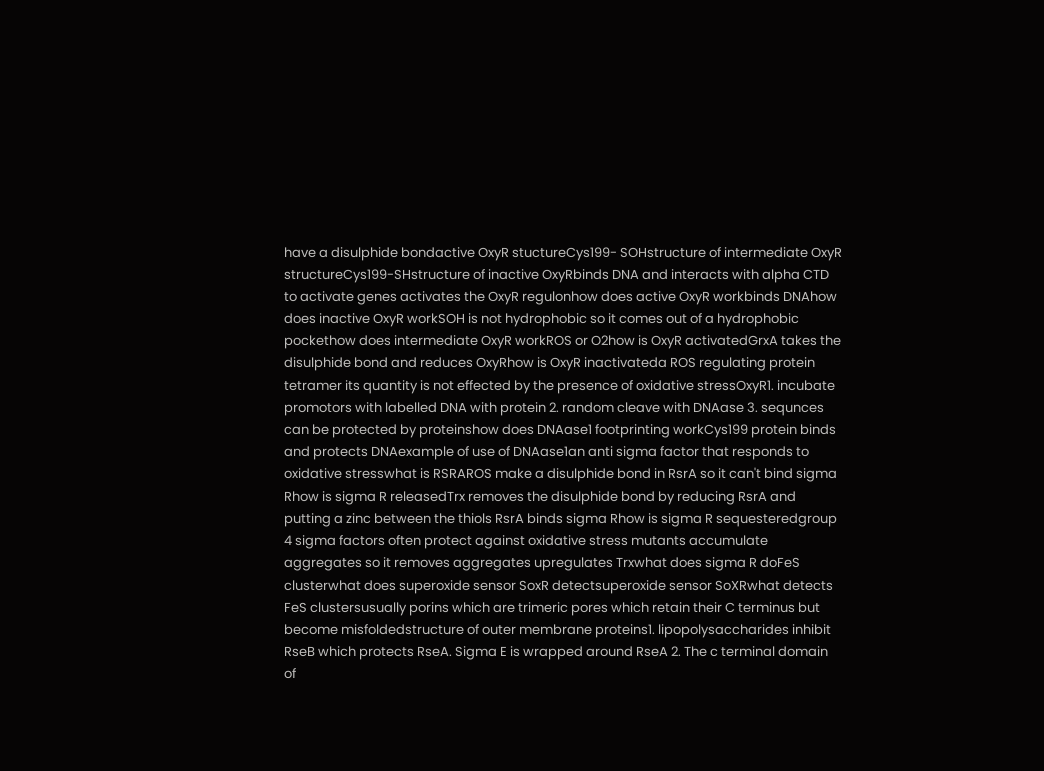have a disulphide bondactive OxyR stuctureCys199- SOHstructure of intermediate OxyR structureCys199-SHstructure of inactive OxyRbinds DNA and interacts with alpha CTD to activate genes activates the OxyR regulonhow does active OxyR workbinds DNAhow does inactive OxyR workSOH is not hydrophobic so it comes out of a hydrophobic pockethow does intermediate OxyR workROS or O2how is OxyR activatedGrxA takes the disulphide bond and reduces OxyRhow is OxyR inactivateda ROS regulating protein tetramer its quantity is not effected by the presence of oxidative stressOxyR1. incubate promotors with labelled DNA with protein 2. random cleave with DNAase 3. sequnces can be protected by proteinshow does DNAase1 footprinting workCys199 protein binds and protects DNAexample of use of DNAase1an anti sigma factor that responds to oxidative stresswhat is RSRAROS make a disulphide bond in RsrA so it can't bind sigma Rhow is sigma R releasedTrx removes the disulphide bond by reducing RsrA and putting a zinc between the thiols RsrA binds sigma Rhow is sigma R sequesteredgroup 4 sigma factors often protect against oxidative stress mutants accumulate aggregates so it removes aggregates upregulates Trxwhat does sigma R doFeS clusterwhat does superoxide sensor SoxR detectsuperoxide sensor SoXRwhat detects FeS clustersusually porins which are trimeric pores which retain their C terminus but become misfoldedstructure of outer membrane proteins1. lipopolysaccharides inhibit RseB which protects RseA. Sigma E is wrapped around RseA 2. The c terminal domain of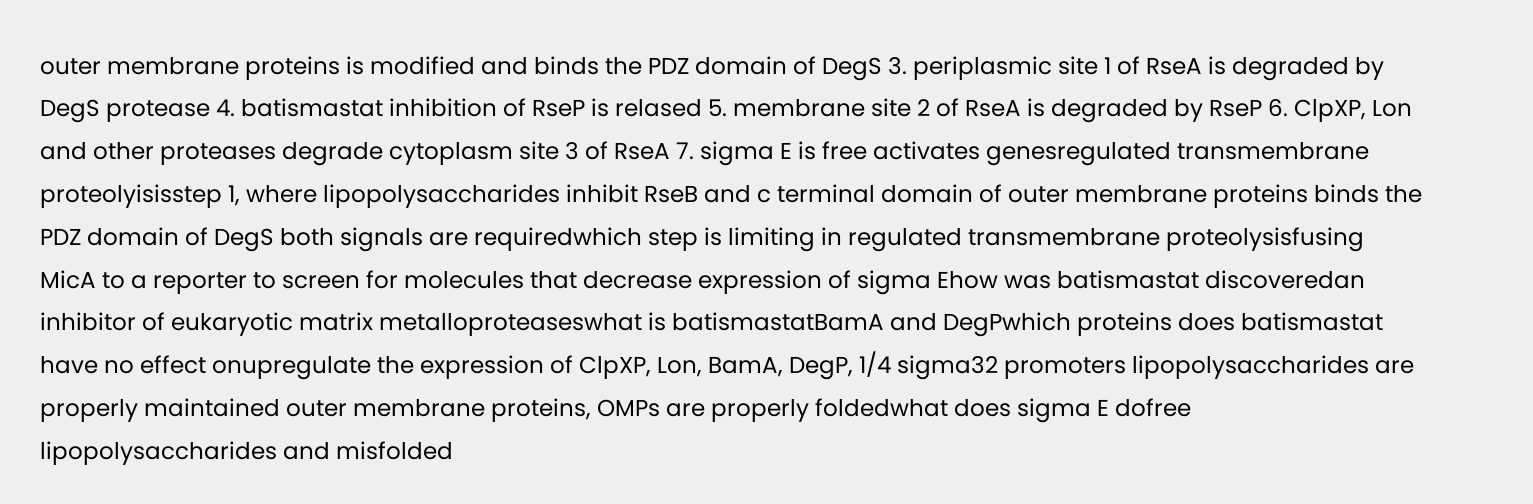outer membrane proteins is modified and binds the PDZ domain of DegS 3. periplasmic site 1 of RseA is degraded by DegS protease 4. batismastat inhibition of RseP is relased 5. membrane site 2 of RseA is degraded by RseP 6. ClpXP, Lon and other proteases degrade cytoplasm site 3 of RseA 7. sigma E is free activates genesregulated transmembrane proteolyisisstep 1, where lipopolysaccharides inhibit RseB and c terminal domain of outer membrane proteins binds the PDZ domain of DegS both signals are requiredwhich step is limiting in regulated transmembrane proteolysisfusing MicA to a reporter to screen for molecules that decrease expression of sigma Ehow was batismastat discoveredan inhibitor of eukaryotic matrix metalloproteaseswhat is batismastatBamA and DegPwhich proteins does batismastat have no effect onupregulate the expression of ClpXP, Lon, BamA, DegP, 1/4 sigma32 promoters lipopolysaccharides are properly maintained outer membrane proteins, OMPs are properly foldedwhat does sigma E dofree lipopolysaccharides and misfolded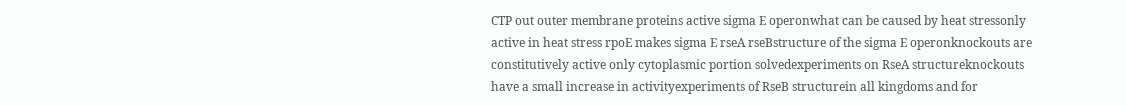CTP out outer membrane proteins active sigma E operonwhat can be caused by heat stressonly active in heat stress rpoE makes sigma E rseA rseBstructure of the sigma E operonknockouts are constitutively active only cytoplasmic portion solvedexperiments on RseA structureknockouts have a small increase in activityexperiments of RseB structurein all kingdoms and for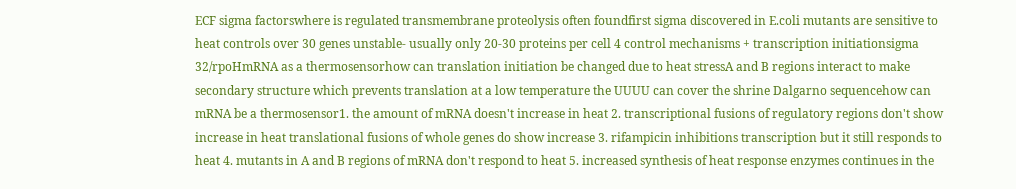ECF sigma factorswhere is regulated transmembrane proteolysis often foundfirst sigma discovered in E.coli mutants are sensitive to heat controls over 30 genes unstable- usually only 20-30 proteins per cell 4 control mechanisms + transcription initiationsigma 32/rpoHmRNA as a thermosensorhow can translation initiation be changed due to heat stressA and B regions interact to make secondary structure which prevents translation at a low temperature the UUUU can cover the shrine Dalgarno sequencehow can mRNA be a thermosensor1. the amount of mRNA doesn't increase in heat 2. transcriptional fusions of regulatory regions don't show increase in heat translational fusions of whole genes do show increase 3. rifampicin inhibitions transcription but it still responds to heat 4. mutants in A and B regions of mRNA don't respond to heat 5. increased synthesis of heat response enzymes continues in the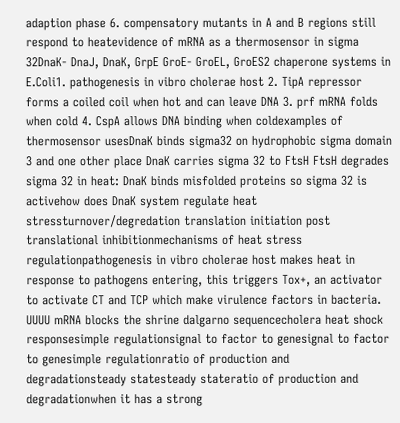adaption phase 6. compensatory mutants in A and B regions still respond to heatevidence of mRNA as a thermosensor in sigma 32DnaK- DnaJ, DnaK, GrpE GroE- GroEL, GroES2 chaperone systems in E.Coli1. pathogenesis in vibro cholerae host 2. TipA repressor forms a coiled coil when hot and can leave DNA 3. prf mRNA folds when cold 4. CspA allows DNA binding when coldexamples of thermosensor usesDnaK binds sigma32 on hydrophobic sigma domain 3 and one other place DnaK carries sigma 32 to FtsH FtsH degrades sigma 32 in heat: DnaK binds misfolded proteins so sigma 32 is activehow does DnaK system regulate heat stressturnover/degredation translation initiation post translational inhibitionmechanisms of heat stress regulationpathogenesis in vibro cholerae host makes heat in response to pathogens entering, this triggers Tox+, an activator to activate CT and TCP which make virulence factors in bacteria. UUUU mRNA blocks the shrine dalgarno sequencecholera heat shock responsesimple regulationsignal to factor to genesignal to factor to genesimple regulationratio of production and degradationsteady statesteady stateratio of production and degradationwhen it has a strong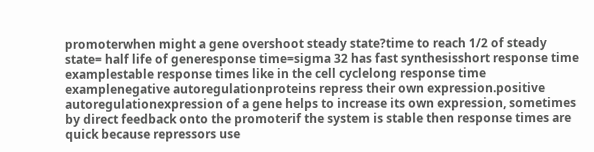promoterwhen might a gene overshoot steady state?time to reach 1/2 of steady state= half life of generesponse time=sigma 32 has fast synthesisshort response time examplestable response times like in the cell cyclelong response time examplenegative autoregulationproteins repress their own expression.positive autoregulationexpression of a gene helps to increase its own expression, sometimes by direct feedback onto the promoterif the system is stable then response times are quick because repressors use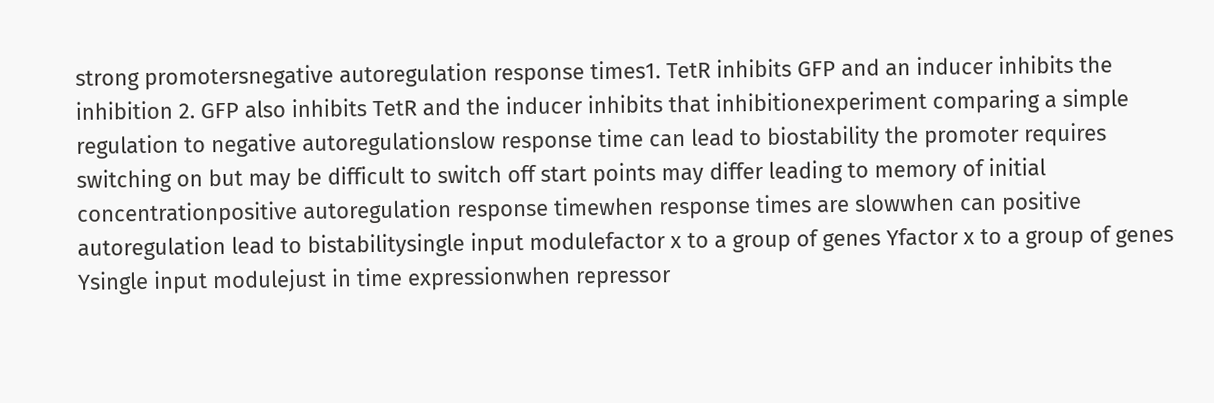strong promotersnegative autoregulation response times1. TetR inhibits GFP and an inducer inhibits the inhibition 2. GFP also inhibits TetR and the inducer inhibits that inhibitionexperiment comparing a simple regulation to negative autoregulationslow response time can lead to biostability the promoter requires switching on but may be difficult to switch off start points may differ leading to memory of initial concentrationpositive autoregulation response timewhen response times are slowwhen can positive autoregulation lead to bistabilitysingle input modulefactor x to a group of genes Yfactor x to a group of genes Ysingle input modulejust in time expressionwhen repressor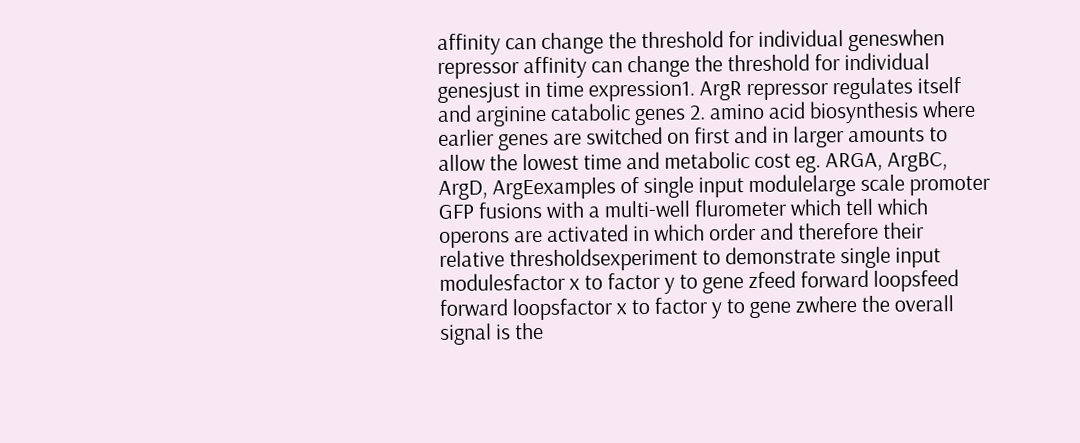affinity can change the threshold for individual geneswhen repressor affinity can change the threshold for individual genesjust in time expression1. ArgR repressor regulates itself and arginine catabolic genes 2. amino acid biosynthesis where earlier genes are switched on first and in larger amounts to allow the lowest time and metabolic cost eg. ARGA, ArgBC, ArgD, ArgEexamples of single input modulelarge scale promoter GFP fusions with a multi-well flurometer which tell which operons are activated in which order and therefore their relative thresholdsexperiment to demonstrate single input modulesfactor x to factor y to gene zfeed forward loopsfeed forward loopsfactor x to factor y to gene zwhere the overall signal is the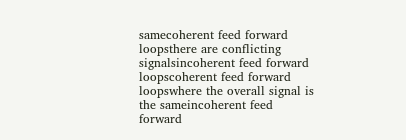samecoherent feed forward loopsthere are conflicting signalsincoherent feed forward loopscoherent feed forward loopswhere the overall signal is the sameincoherent feed forward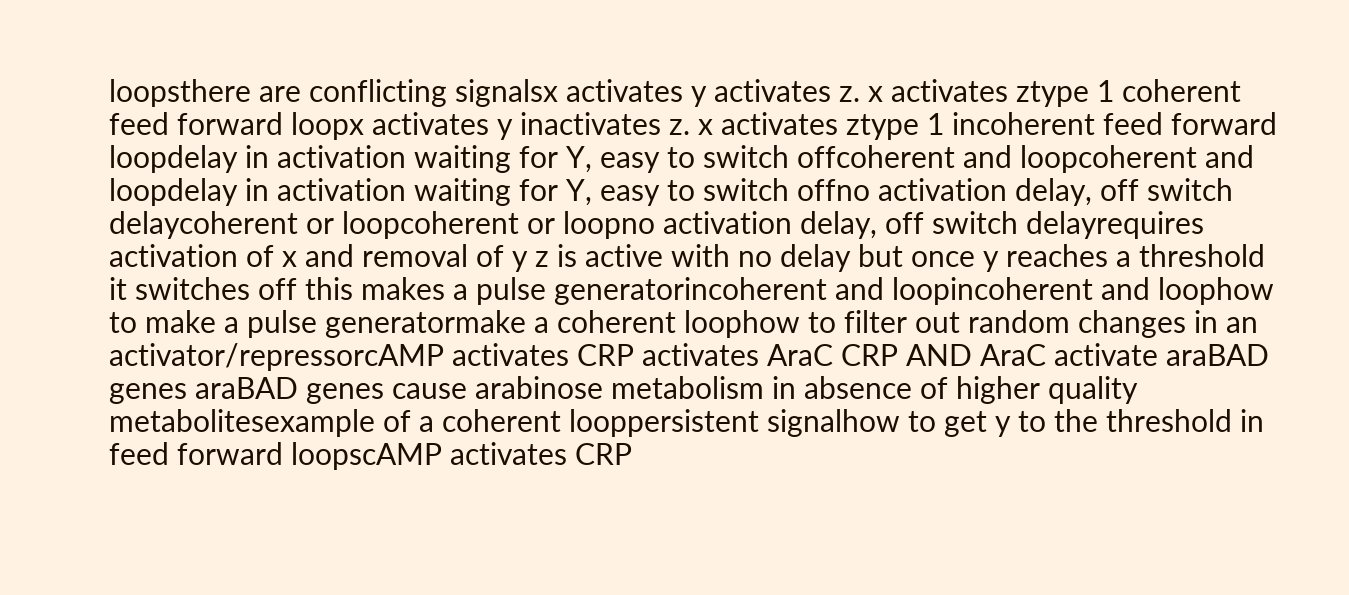loopsthere are conflicting signalsx activates y activates z. x activates ztype 1 coherent feed forward loopx activates y inactivates z. x activates ztype 1 incoherent feed forward loopdelay in activation waiting for Y, easy to switch offcoherent and loopcoherent and loopdelay in activation waiting for Y, easy to switch offno activation delay, off switch delaycoherent or loopcoherent or loopno activation delay, off switch delayrequires activation of x and removal of y z is active with no delay but once y reaches a threshold it switches off this makes a pulse generatorincoherent and loopincoherent and loophow to make a pulse generatormake a coherent loophow to filter out random changes in an activator/repressorcAMP activates CRP activates AraC CRP AND AraC activate araBAD genes araBAD genes cause arabinose metabolism in absence of higher quality metabolitesexample of a coherent looppersistent signalhow to get y to the threshold in feed forward loopscAMP activates CRP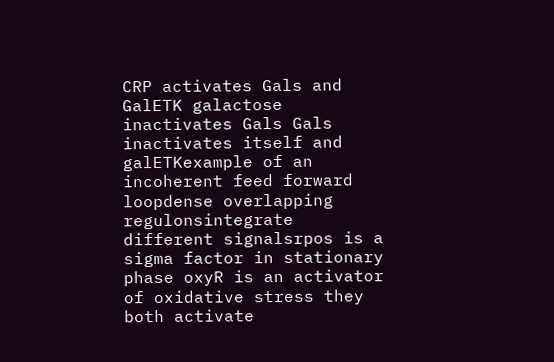CRP activates Gals and GalETK galactose inactivates Gals Gals inactivates itself and galETKexample of an incoherent feed forward loopdense overlapping regulonsintegrate different signalsrpos is a sigma factor in stationary phase oxyR is an activator of oxidative stress they both activate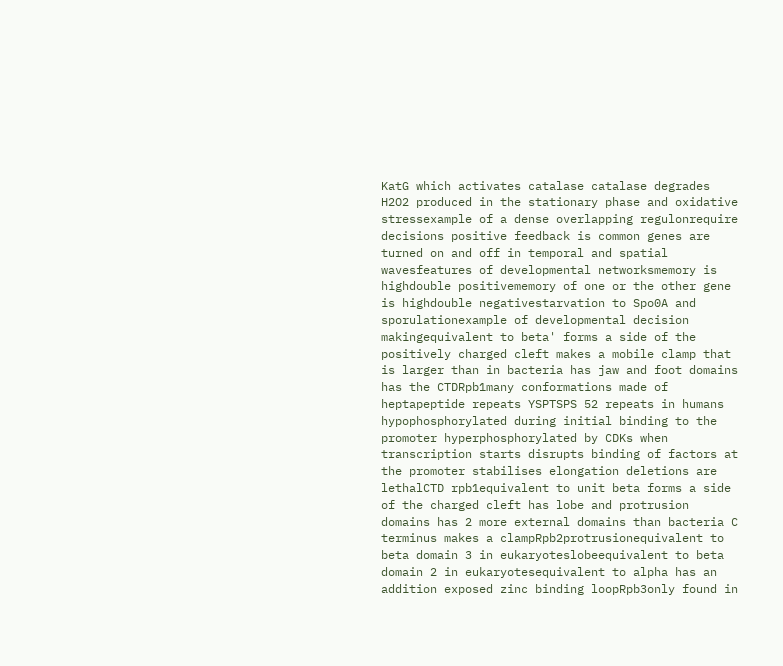KatG which activates catalase catalase degrades H2O2 produced in the stationary phase and oxidative stressexample of a dense overlapping regulonrequire decisions positive feedback is common genes are turned on and off in temporal and spatial wavesfeatures of developmental networksmemory is highdouble positivememory of one or the other gene is highdouble negativestarvation to Spo0A and sporulationexample of developmental decision makingequivalent to beta' forms a side of the positively charged cleft makes a mobile clamp that is larger than in bacteria has jaw and foot domains has the CTDRpb1many conformations made of heptapeptide repeats YSPTSPS 52 repeats in humans hypophosphorylated during initial binding to the promoter hyperphosphorylated by CDKs when transcription starts disrupts binding of factors at the promoter stabilises elongation deletions are lethalCTD rpb1equivalent to unit beta forms a side of the charged cleft has lobe and protrusion domains has 2 more external domains than bacteria C terminus makes a clampRpb2protrusionequivalent to beta domain 3 in eukaryoteslobeequivalent to beta domain 2 in eukaryotesequivalent to alpha has an addition exposed zinc binding loopRpb3only found in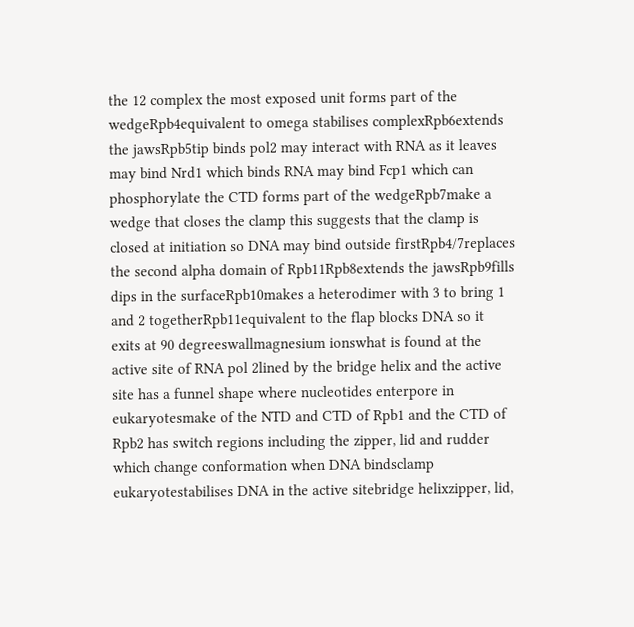the 12 complex the most exposed unit forms part of the wedgeRpb4equivalent to omega stabilises complexRpb6extends the jawsRpb5tip binds pol2 may interact with RNA as it leaves may bind Nrd1 which binds RNA may bind Fcp1 which can phosphorylate the CTD forms part of the wedgeRpb7make a wedge that closes the clamp this suggests that the clamp is closed at initiation so DNA may bind outside firstRpb4/7replaces the second alpha domain of Rpb11Rpb8extends the jawsRpb9fills dips in the surfaceRpb10makes a heterodimer with 3 to bring 1 and 2 togetherRpb11equivalent to the flap blocks DNA so it exits at 90 degreeswallmagnesium ionswhat is found at the active site of RNA pol 2lined by the bridge helix and the active site has a funnel shape where nucleotides enterpore in eukaryotesmake of the NTD and CTD of Rpb1 and the CTD of Rpb2 has switch regions including the zipper, lid and rudder which change conformation when DNA bindsclamp eukaryotestabilises DNA in the active sitebridge helixzipper, lid,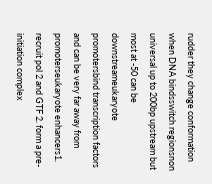rudder they change conformation when DNA bindsswitch regionsnon universal up to 200bp upstream but most at -50 can be downstreameukaryote promotersbind transcription factors and can be very far away from promoterseukaryote enhancers1. recruit pol 2 and GTF 2. form a pre-initiation complex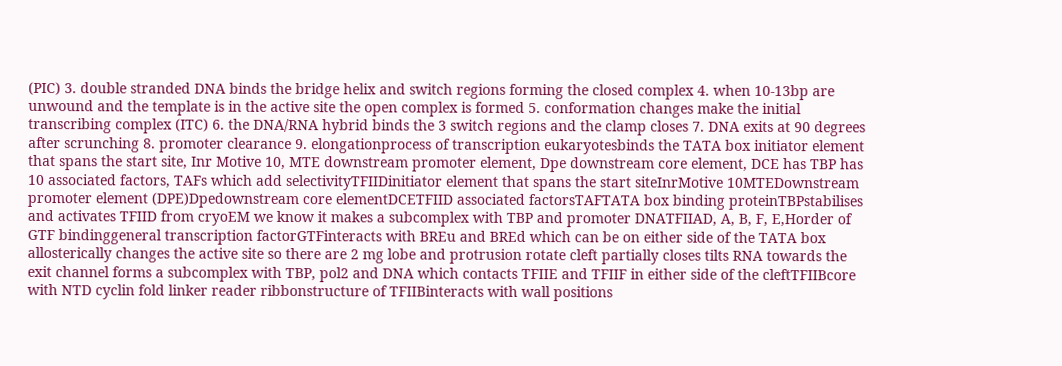(PIC) 3. double stranded DNA binds the bridge helix and switch regions forming the closed complex 4. when 10-13bp are unwound and the template is in the active site the open complex is formed 5. conformation changes make the initial transcribing complex (ITC) 6. the DNA/RNA hybrid binds the 3 switch regions and the clamp closes 7. DNA exits at 90 degrees after scrunching 8. promoter clearance 9. elongationprocess of transcription eukaryotesbinds the TATA box initiator element that spans the start site, Inr Motive 10, MTE downstream promoter element, Dpe downstream core element, DCE has TBP has 10 associated factors, TAFs which add selectivityTFIIDinitiator element that spans the start siteInrMotive 10MTEDownstream promoter element (DPE)Dpedownstream core elementDCETFIID associated factorsTAFTATA box binding proteinTBPstabilises and activates TFIID from cryoEM we know it makes a subcomplex with TBP and promoter DNATFIIAD, A, B, F, E,Horder of GTF bindinggeneral transcription factorGTFinteracts with BREu and BREd which can be on either side of the TATA box allosterically changes the active site so there are 2 mg lobe and protrusion rotate cleft partially closes tilts RNA towards the exit channel forms a subcomplex with TBP, pol2 and DNA which contacts TFIIE and TFIIF in either side of the cleftTFIIBcore with NTD cyclin fold linker reader ribbonstructure of TFIIBinteracts with wall positions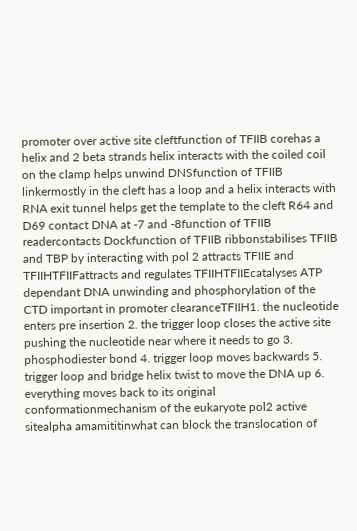promoter over active site cleftfunction of TFIIB corehas a helix and 2 beta strands helix interacts with the coiled coil on the clamp helps unwind DNSfunction of TFIIB linkermostly in the cleft has a loop and a helix interacts with RNA exit tunnel helps get the template to the cleft R64 and D69 contact DNA at -7 and -8function of TFIIB readercontacts Dockfunction of TFIIB ribbonstabilises TFIIB and TBP by interacting with pol 2 attracts TFIIE and TFIIHTFIIFattracts and regulates TFIIHTFIIEcatalyses ATP dependant DNA unwinding and phosphorylation of the CTD important in promoter clearanceTFIIH1. the nucleotide enters pre insertion 2. the trigger loop closes the active site pushing the nucleotide near where it needs to go 3. phosphodiester bond 4. trigger loop moves backwards 5. trigger loop and bridge helix twist to move the DNA up 6. everything moves back to its original conformationmechanism of the eukaryote pol2 active sitealpha amamititinwhat can block the translocation of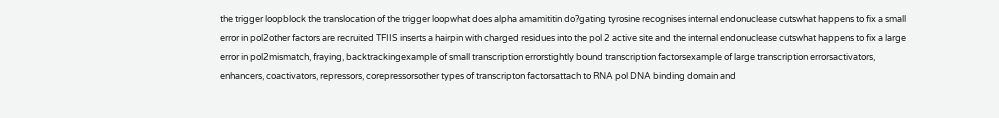the trigger loopblock the translocation of the trigger loopwhat does alpha amamititin do?gating tyrosine recognises internal endonuclease cutswhat happens to fix a small error in pol2other factors are recruited TFIIS inserts a hairpin with charged residues into the pol 2 active site and the internal endonuclease cutswhat happens to fix a large error in pol2mismatch, fraying, backtrackingexample of small transcription errorstightly bound transcription factorsexample of large transcription errorsactivators, enhancers, coactivators, repressors, corepressorsother types of transcripton factorsattach to RNA pol DNA binding domain and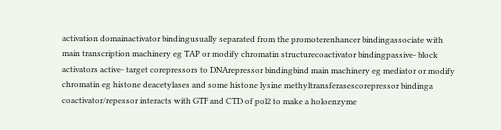activation domainactivator bindingusually separated from the promoterenhancer bindingassociate with main transcription machinery eg TAP or modify chromatin structurecoactivator bindingpassive- block activators active- target corepressors to DNArepressor bindingbind main machinery eg mediator or modify chromatin eg histone deacetylases and some histone lysine methyltransferasescorepressor bindinga coactivator/repessor interacts with GTF and CTD of pol2 to make a holoenzyme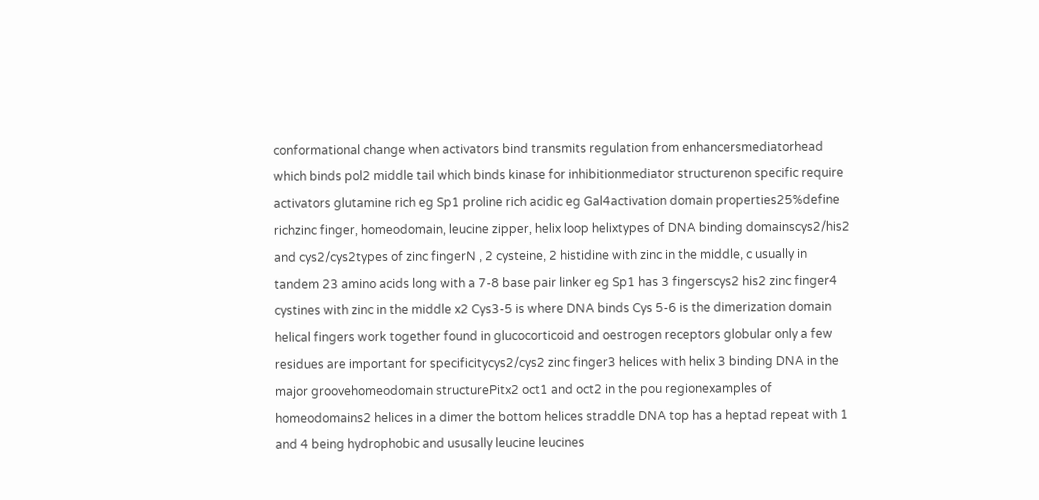conformational change when activators bind transmits regulation from enhancersmediatorhead which binds pol2 middle tail which binds kinase for inhibitionmediator structurenon specific require activators glutamine rich eg Sp1 proline rich acidic eg Gal4activation domain properties25%define richzinc finger, homeodomain, leucine zipper, helix loop helixtypes of DNA binding domainscys2/his2 and cys2/cys2types of zinc fingerN , 2 cysteine, 2 histidine with zinc in the middle, c usually in tandem 23 amino acids long with a 7-8 base pair linker eg Sp1 has 3 fingerscys2 his2 zinc finger4 cystines with zinc in the middle x2 Cys3-5 is where DNA binds Cys 5-6 is the dimerization domain helical fingers work together found in glucocorticoid and oestrogen receptors globular only a few residues are important for specificitycys2/cys2 zinc finger3 helices with helix 3 binding DNA in the major groovehomeodomain structurePitx2 oct1 and oct2 in the pou regionexamples of homeodomains2 helices in a dimer the bottom helices straddle DNA top has a heptad repeat with 1 and 4 being hydrophobic and ususally leucine leucines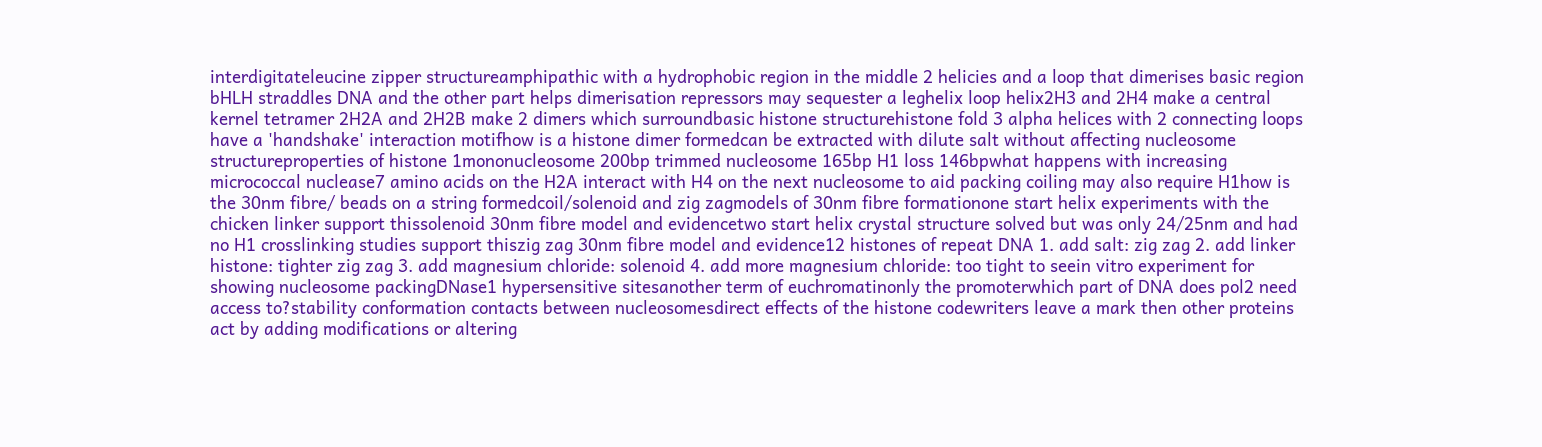interdigitateleucine zipper structureamphipathic with a hydrophobic region in the middle 2 helicies and a loop that dimerises basic region bHLH straddles DNA and the other part helps dimerisation repressors may sequester a leghelix loop helix2H3 and 2H4 make a central kernel tetramer 2H2A and 2H2B make 2 dimers which surroundbasic histone structurehistone fold 3 alpha helices with 2 connecting loops have a 'handshake' interaction motifhow is a histone dimer formedcan be extracted with dilute salt without affecting nucleosome structureproperties of histone 1mononucleosome 200bp trimmed nucleosome 165bp H1 loss 146bpwhat happens with increasing micrococcal nuclease7 amino acids on the H2A interact with H4 on the next nucleosome to aid packing coiling may also require H1how is the 30nm fibre/ beads on a string formedcoil/solenoid and zig zagmodels of 30nm fibre formationone start helix experiments with the chicken linker support thissolenoid 30nm fibre model and evidencetwo start helix crystal structure solved but was only 24/25nm and had no H1 crosslinking studies support thiszig zag 30nm fibre model and evidence12 histones of repeat DNA 1. add salt: zig zag 2. add linker histone: tighter zig zag 3. add magnesium chloride: solenoid 4. add more magnesium chloride: too tight to seein vitro experiment for showing nucleosome packingDNase1 hypersensitive sitesanother term of euchromatinonly the promoterwhich part of DNA does pol2 need access to?stability conformation contacts between nucleosomesdirect effects of the histone codewriters leave a mark then other proteins act by adding modifications or altering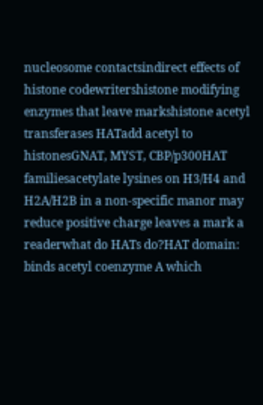nucleosome contactsindirect effects of histone codewritershistone modifying enzymes that leave markshistone acetyl transferases HATadd acetyl to histonesGNAT, MYST, CBP/p300HAT familiesacetylate lysines on H3/H4 and H2A/H2B in a non-specific manor may reduce positive charge leaves a mark a readerwhat do HATs do?HAT domain: binds acetyl coenzyme A which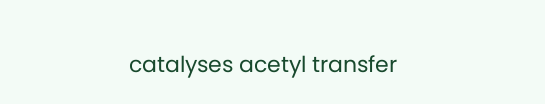catalyses acetyl transfer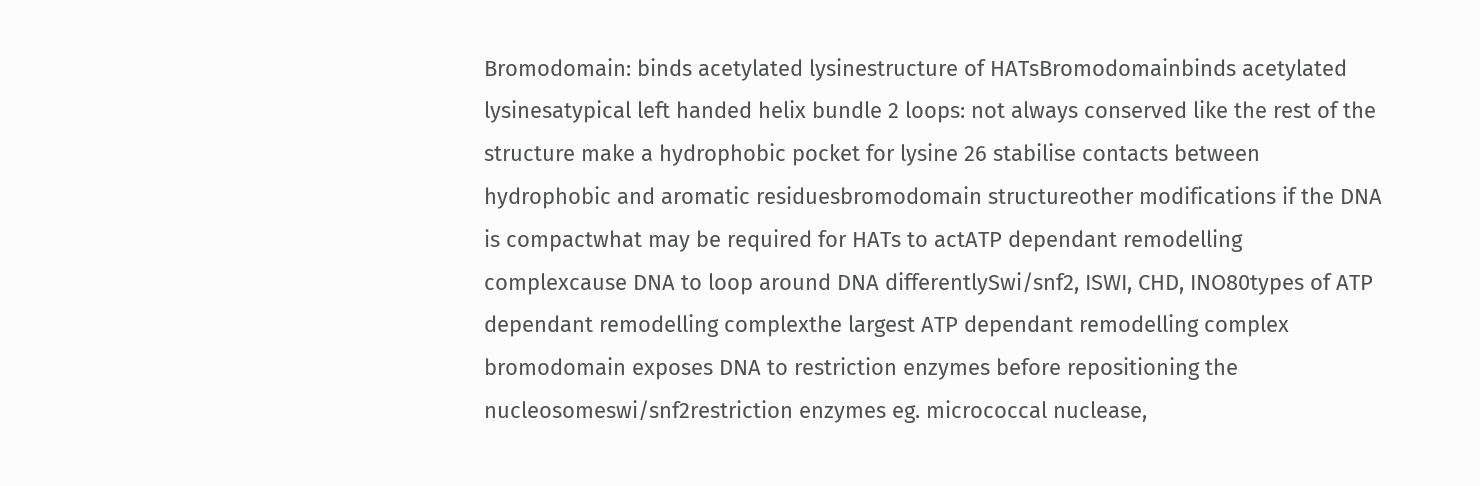Bromodomain: binds acetylated lysinestructure of HATsBromodomainbinds acetylated lysinesatypical left handed helix bundle 2 loops: not always conserved like the rest of the structure make a hydrophobic pocket for lysine 26 stabilise contacts between hydrophobic and aromatic residuesbromodomain structureother modifications if the DNA is compactwhat may be required for HATs to actATP dependant remodelling complexcause DNA to loop around DNA differentlySwi/snf2, ISWI, CHD, INO80types of ATP dependant remodelling complexthe largest ATP dependant remodelling complex bromodomain exposes DNA to restriction enzymes before repositioning the nucleosomeswi/snf2restriction enzymes eg. micrococcal nuclease,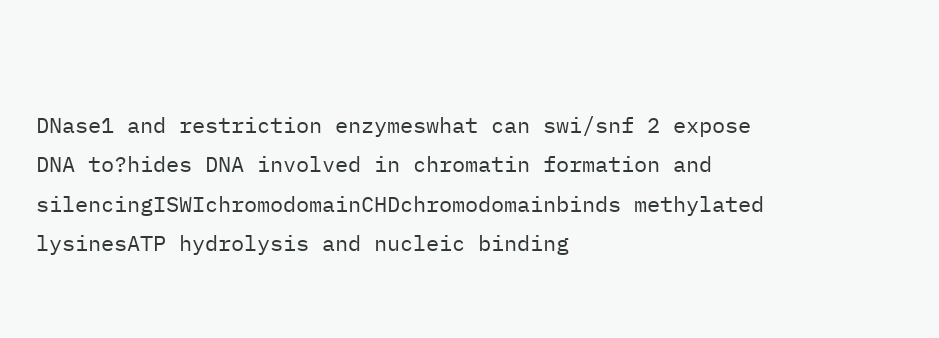DNase1 and restriction enzymeswhat can swi/snf 2 expose DNA to?hides DNA involved in chromatin formation and silencingISWIchromodomainCHDchromodomainbinds methylated lysinesATP hydrolysis and nucleic binding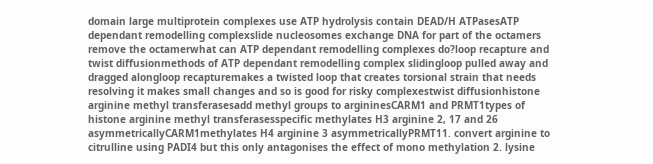domain large multiprotein complexes use ATP hydrolysis contain DEAD/H ATPasesATP dependant remodelling complexslide nucleosomes exchange DNA for part of the octamers remove the octamerwhat can ATP dependant remodelling complexes do?loop recapture and twist diffusionmethods of ATP dependant remodelling complex slidingloop pulled away and dragged alongloop recapturemakes a twisted loop that creates torsional strain that needs resolving it makes small changes and so is good for risky complexestwist diffusionhistone arginine methyl transferasesadd methyl groups to argininesCARM1 and PRMT1types of histone arginine methyl transferasesspecific methylates H3 arginine 2, 17 and 26 asymmetricallyCARM1methylates H4 arginine 3 asymmetricallyPRMT11. convert arginine to citrulline using PADI4 but this only antagonises the effect of mono methylation 2. lysine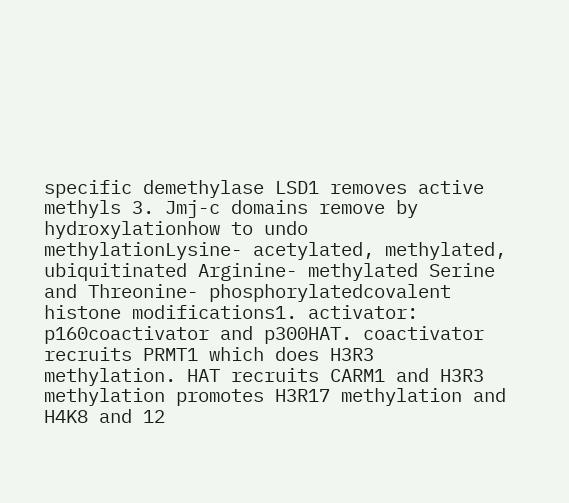specific demethylase LSD1 removes active methyls 3. Jmj-c domains remove by hydroxylationhow to undo methylationLysine- acetylated, methylated, ubiquitinated Arginine- methylated Serine and Threonine- phosphorylatedcovalent histone modifications1. activator: p160coactivator and p300HAT. coactivator recruits PRMT1 which does H3R3 methylation. HAT recruits CARM1 and H3R3 methylation promotes H3R17 methylation and H4K8 and 12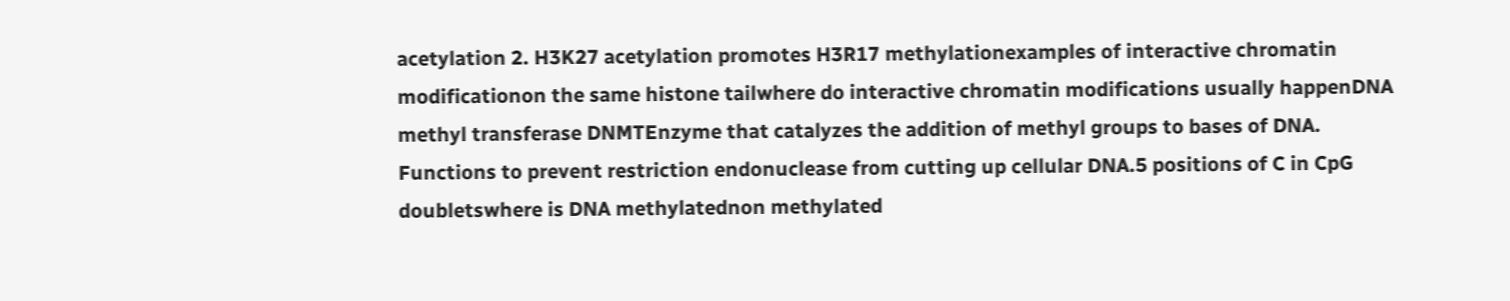acetylation 2. H3K27 acetylation promotes H3R17 methylationexamples of interactive chromatin modificationon the same histone tailwhere do interactive chromatin modifications usually happenDNA methyl transferase DNMTEnzyme that catalyzes the addition of methyl groups to bases of DNA. Functions to prevent restriction endonuclease from cutting up cellular DNA.5 positions of C in CpG doubletswhere is DNA methylatednon methylated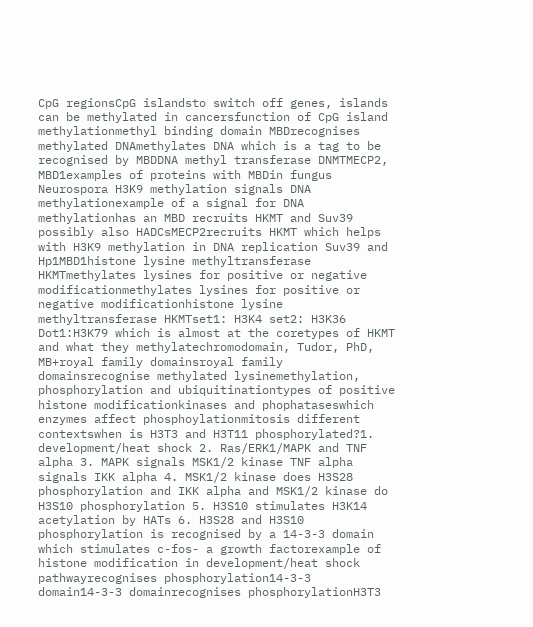CpG regionsCpG islandsto switch off genes, islands can be methylated in cancersfunction of CpG island methylationmethyl binding domain MBDrecognises methylated DNAmethylates DNA which is a tag to be recognised by MBDDNA methyl transferase DNMTMECP2, MBD1examples of proteins with MBDin fungus Neurospora H3K9 methylation signals DNA methylationexample of a signal for DNA methylationhas an MBD recruits HKMT and Suv39 possibly also HADCsMECP2recruits HKMT which helps with H3K9 methylation in DNA replication Suv39 and Hp1MBD1histone lysine methyltransferase HKMTmethylates lysines for positive or negative modificationmethylates lysines for positive or negative modificationhistone lysine methyltransferase HKMTset1: H3K4 set2: H3K36 Dot1:H3K79 which is almost at the coretypes of HKMT and what they methylatechromodomain, Tudor, PhD, MB+royal family domainsroyal family domainsrecognise methylated lysinemethylation, phosphorylation and ubiquitinationtypes of positive histone modificationkinases and phophataseswhich enzymes affect phosphoylationmitosis different contextswhen is H3T3 and H3T11 phosphorylated?1. development/heat shock 2. Ras/ERK1/MAPK and TNF alpha 3. MAPK signals MSK1/2 kinase TNF alpha signals IKK alpha 4. MSK1/2 kinase does H3S28 phosphorylation and IKK alpha and MSK1/2 kinase do H3S10 phosphorylation 5. H3S10 stimulates H3K14 acetylation by HATs 6. H3S28 and H3S10 phosphorylation is recognised by a 14-3-3 domain which stimulates c-fos- a growth factorexample of histone modification in development/heat shock pathwayrecognises phosphorylation14-3-3 domain14-3-3 domainrecognises phosphorylationH3T3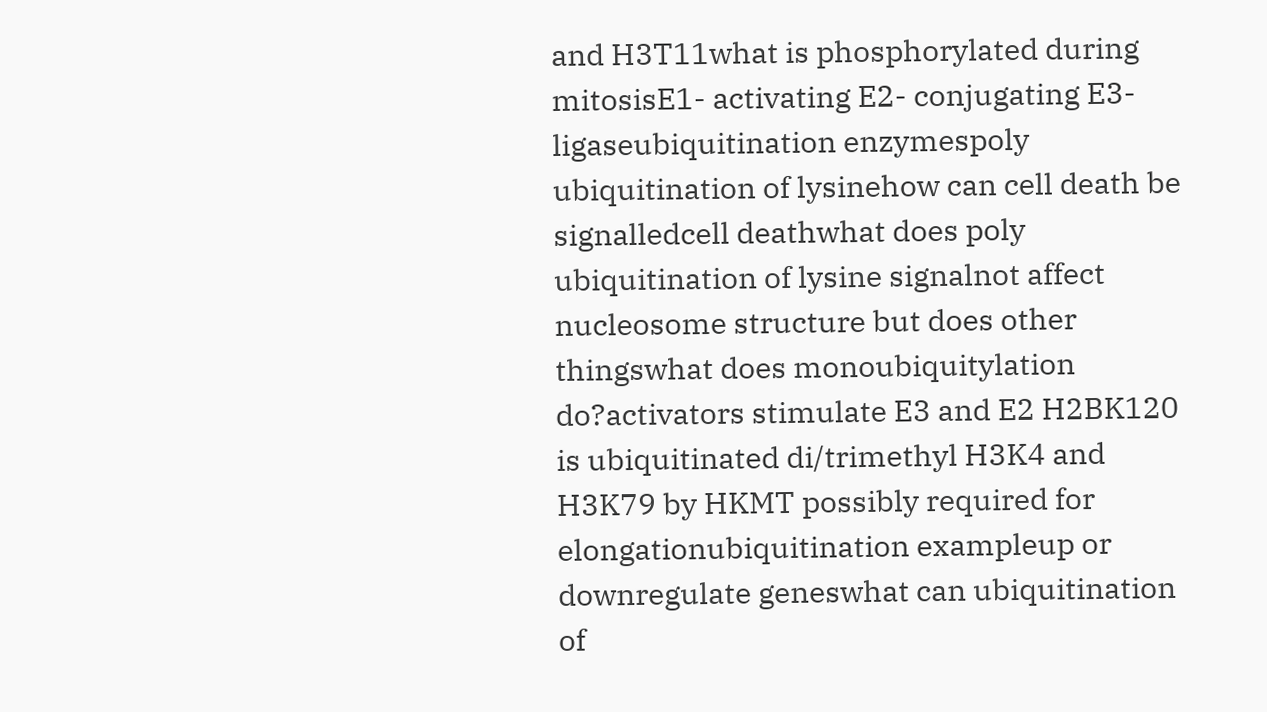and H3T11what is phosphorylated during mitosisE1- activating E2- conjugating E3- ligaseubiquitination enzymespoly ubiquitination of lysinehow can cell death be signalledcell deathwhat does poly ubiquitination of lysine signalnot affect nucleosome structure but does other thingswhat does monoubiquitylation do?activators stimulate E3 and E2 H2BK120 is ubiquitinated di/trimethyl H3K4 and H3K79 by HKMT possibly required for elongationubiquitination exampleup or downregulate geneswhat can ubiquitination of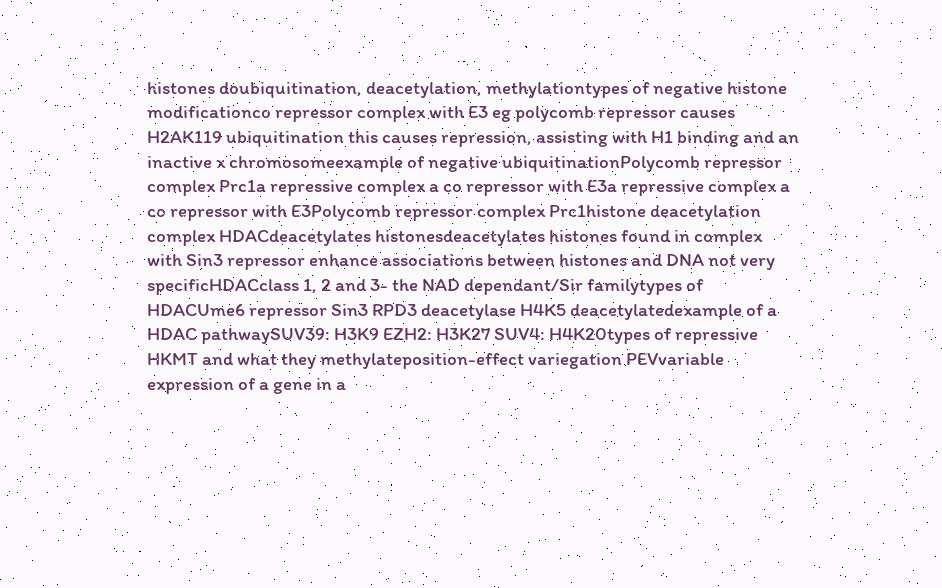histones doubiquitination, deacetylation, methylationtypes of negative histone modificationco repressor complex with E3 eg polycomb repressor causes H2AK119 ubiquitination this causes repression, assisting with H1 binding and an inactive x chromosomeexample of negative ubiquitinationPolycomb repressor complex Prc1a repressive complex a co repressor with E3a repressive complex a co repressor with E3Polycomb repressor complex Prc1histone deacetylation complex HDACdeacetylates histonesdeacetylates histones found in complex with Sin3 repressor enhance associations between histones and DNA not very specificHDACclass 1, 2 and 3- the NAD dependant/Sir familytypes of HDACUme6 repressor Sin3 RPD3 deacetylase H4K5 deacetylatedexample of a HDAC pathwaySUV39: H3K9 EZH2: H3K27 SUV4: H4K20types of repressive HKMT and what they methylateposition-effect variegation PEVvariable expression of a gene in a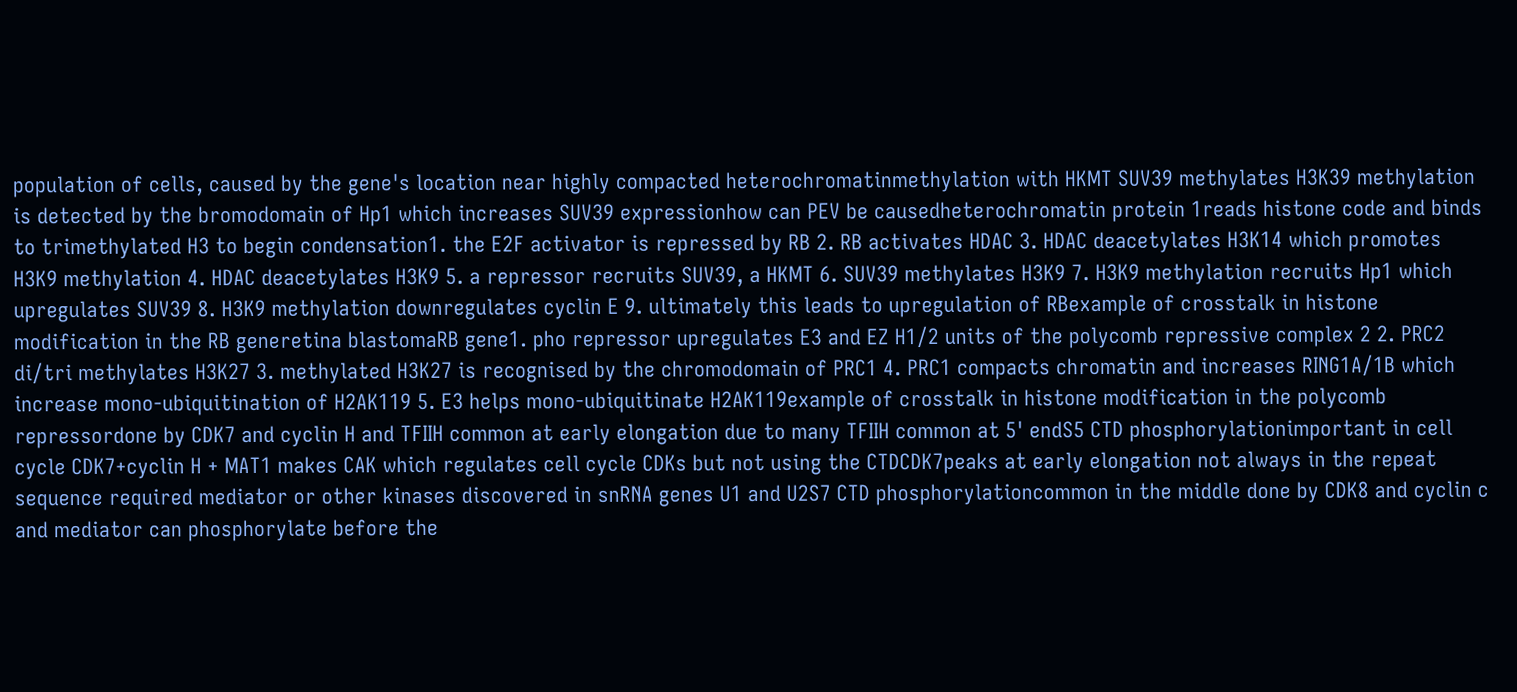population of cells, caused by the gene's location near highly compacted heterochromatinmethylation with HKMT SUV39 methylates H3K39 methylation is detected by the bromodomain of Hp1 which increases SUV39 expressionhow can PEV be causedheterochromatin protein 1reads histone code and binds to trimethylated H3 to begin condensation1. the E2F activator is repressed by RB 2. RB activates HDAC 3. HDAC deacetylates H3K14 which promotes H3K9 methylation 4. HDAC deacetylates H3K9 5. a repressor recruits SUV39, a HKMT 6. SUV39 methylates H3K9 7. H3K9 methylation recruits Hp1 which upregulates SUV39 8. H3K9 methylation downregulates cyclin E 9. ultimately this leads to upregulation of RBexample of crosstalk in histone modification in the RB generetina blastomaRB gene1. pho repressor upregulates E3 and EZ H1/2 units of the polycomb repressive complex 2 2. PRC2 di/tri methylates H3K27 3. methylated H3K27 is recognised by the chromodomain of PRC1 4. PRC1 compacts chromatin and increases RING1A/1B which increase mono-ubiquitination of H2AK119 5. E3 helps mono-ubiquitinate H2AK119example of crosstalk in histone modification in the polycomb repressordone by CDK7 and cyclin H and TFIIH common at early elongation due to many TFIIH common at 5' endS5 CTD phosphorylationimportant in cell cycle CDK7+cyclin H + MAT1 makes CAK which regulates cell cycle CDKs but not using the CTDCDK7peaks at early elongation not always in the repeat sequence required mediator or other kinases discovered in snRNA genes U1 and U2S7 CTD phosphorylationcommon in the middle done by CDK8 and cyclin c and mediator can phosphorylate before the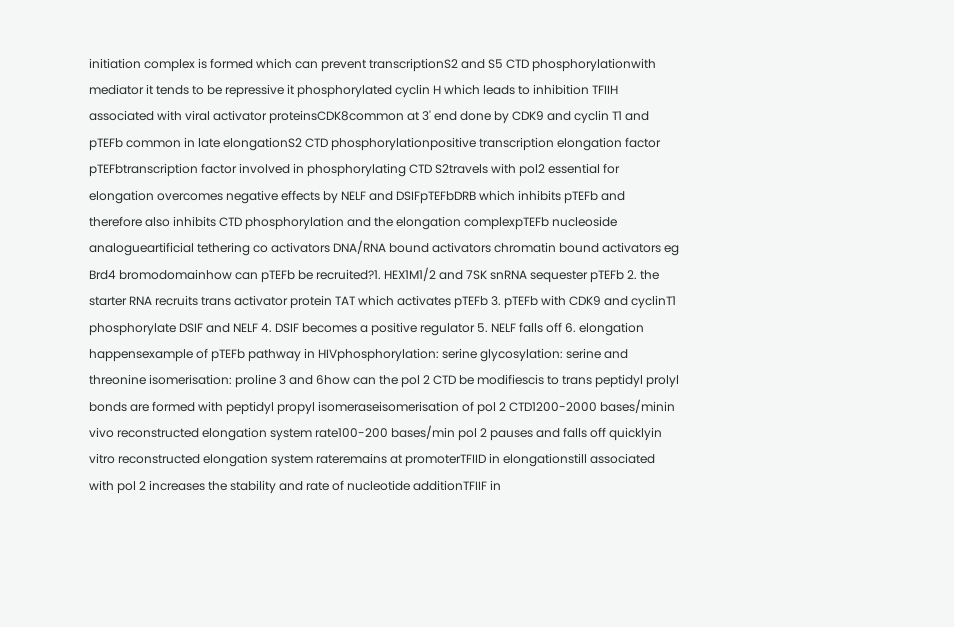initiation complex is formed which can prevent transcriptionS2 and S5 CTD phosphorylationwith mediator it tends to be repressive it phosphorylated cyclin H which leads to inhibition TFIIH associated with viral activator proteinsCDK8common at 3' end done by CDK9 and cyclin T1 and pTEFb common in late elongationS2 CTD phosphorylationpositive transcription elongation factor pTEFbtranscription factor involved in phosphorylating CTD S2travels with pol2 essential for elongation overcomes negative effects by NELF and DSIFpTEFbDRB which inhibits pTEFb and therefore also inhibits CTD phosphorylation and the elongation complexpTEFb nucleoside analogueartificial tethering co activators DNA/RNA bound activators chromatin bound activators eg Brd4 bromodomainhow can pTEFb be recruited?1. HEX1M1/2 and 7SK snRNA sequester pTEFb 2. the starter RNA recruits trans activator protein TAT which activates pTEFb 3. pTEFb with CDK9 and cyclinT1 phosphorylate DSIF and NELF 4. DSIF becomes a positive regulator 5. NELF falls off 6. elongation happensexample of pTEFb pathway in HIVphosphorylation: serine glycosylation: serine and threonine isomerisation: proline 3 and 6how can the pol 2 CTD be modifiescis to trans peptidyl prolyl bonds are formed with peptidyl propyl isomeraseisomerisation of pol 2 CTD1200-2000 bases/minin vivo reconstructed elongation system rate100-200 bases/min pol 2 pauses and falls off quicklyin vitro reconstructed elongation system rateremains at promoterTFIID in elongationstill associated with pol 2 increases the stability and rate of nucleotide additionTFIIF in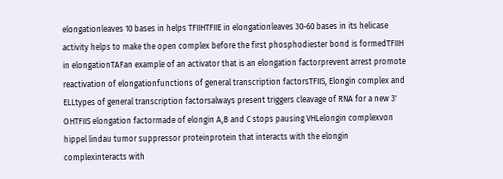elongationleaves 10 bases in helps TFIIHTFIIE in elongationleaves 30-60 bases in its helicase activity helps to make the open complex before the first phosphodiester bond is formedTFIIH in elongationTAFan example of an activator that is an elongation factorprevent arrest promote reactivation of elongationfunctions of general transcription factorsTFIIS, Elongin complex and ELLtypes of general transcription factorsalways present triggers cleavage of RNA for a new 3' OHTFIIS elongation factormade of elongin A,B and C stops pausing VHLelongin complexvon hippel lindau tumor suppressor proteinprotein that interacts with the elongin complexinteracts with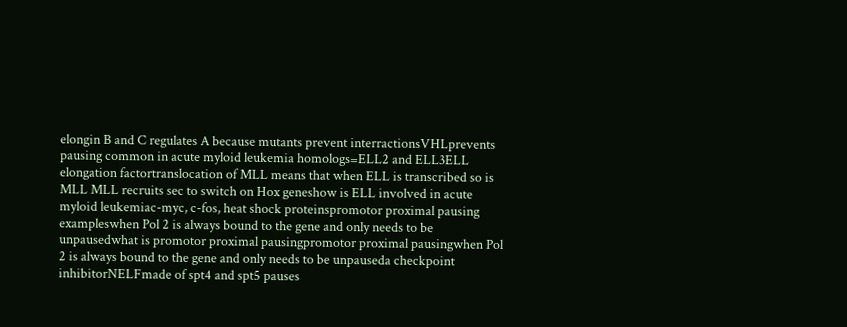elongin B and C regulates A because mutants prevent interractionsVHLprevents pausing common in acute myloid leukemia homologs=ELL2 and ELL3ELL elongation factortranslocation of MLL means that when ELL is transcribed so is MLL MLL recruits sec to switch on Hox geneshow is ELL involved in acute myloid leukemiac-myc, c-fos, heat shock proteinspromotor proximal pausing exampleswhen Pol 2 is always bound to the gene and only needs to be unpausedwhat is promotor proximal pausingpromotor proximal pausingwhen Pol 2 is always bound to the gene and only needs to be unpauseda checkpoint inhibitorNELFmade of spt4 and spt5 pauses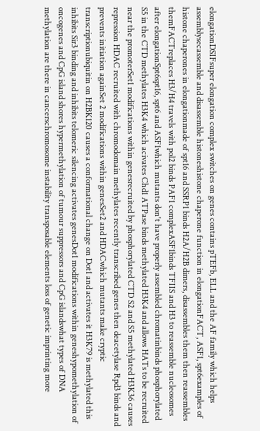elongationDSIFsuper elongation complex switches on genes contains pTEFb, ELL and the AF family which helps assemblysecassemble and disassemble histoneshistone chaperone function in elongationFACT, ASF1, spt6examples of histone chaperones in elongationmade of spt16 and SSRP1 binds H2A/H2B dimers, disassembles them then reassembles themFACTreplaces H3/H4 travels with pol2 binds PAF1 complexASF1binds TFIIS and H3 to reassemble nucleosomes after elongationSpt6spt16, spt6 and ASF1which mutants don't have properly assembled chromatinbinds phosphorylated S5 in the CTD methylates H3K4 which acivates Chd1 ATPase binds methylated H3K4 and allows HATs to be recruited near the promoterSet1 modifications within genesrecruited by phosphorylated CTD S2 and S5 methylated H3K36 causes repression HDAC recruited with chromodomain methylates recently transcribed genes then deacetylase Rpd3 binds and prevents initiation againSet 2 modifications within genesSet2 and HDACwhich mutants make cryptic transcriptionubiquitin on H2BK120 causes a conformational change on Dot1 and activates it H3K79 is methylated this inhibits Sir3 binding and inhibits telomeric silencing activates genesDot1 modifications within geneshypomethylation of oncogenes and CpG island shores hypermethylation of tumour suppressors and CpG islandswhat types of DNA methylation are there in cancerschromosome instability transposable elements loss of genetic imprinting more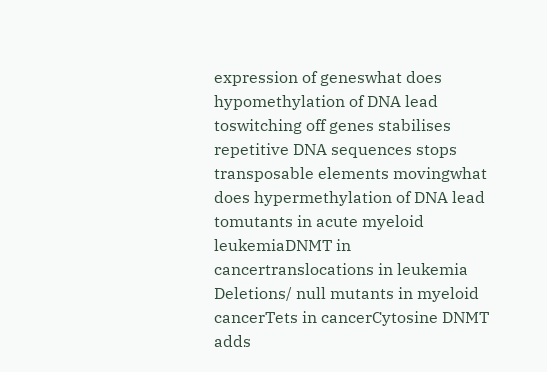expression of geneswhat does hypomethylation of DNA lead toswitching off genes stabilises repetitive DNA sequences stops transposable elements movingwhat does hypermethylation of DNA lead tomutants in acute myeloid leukemiaDNMT in cancertranslocations in leukemia Deletions/ null mutants in myeloid cancerTets in cancerCytosine DNMT adds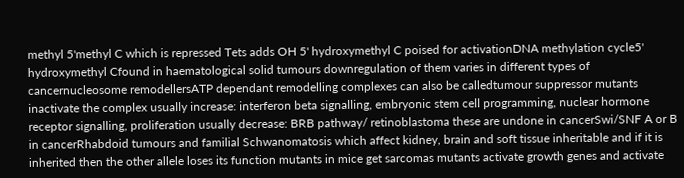methyl 5'methyl C which is repressed Tets adds OH 5' hydroxymethyl C poised for activationDNA methylation cycle5' hydroxymethyl Cfound in haematological solid tumours downregulation of them varies in different types of cancernucleosome remodellersATP dependant remodelling complexes can also be calledtumour suppressor mutants inactivate the complex usually increase: interferon beta signalling, embryonic stem cell programming, nuclear hormone receptor signalling, proliferation usually decrease: BRB pathway/ retinoblastoma these are undone in cancerSwi/SNF A or B in cancerRhabdoid tumours and familial Schwanomatosis which affect kidney, brain and soft tissue inheritable and if it is inherited then the other allele loses its function mutants in mice get sarcomas mutants activate growth genes and activate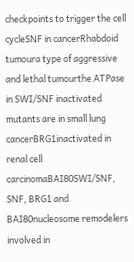checkpoints to trigger the cell cycleSNF in cancerRhabdoid tumoura type of aggressive and lethal tumourthe ATPase in SWI/SNF inactivated mutants are in small lung cancerBRG1inactivated in renal cell carcinomaBAI80SWI/SNF, SNF, BRG1 and BAI80nucleosome remodelers involved in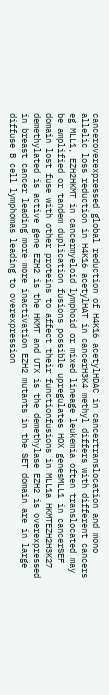canceroverexpressed global reduction of H4K16 acetylHDAC in cancertranslocation and mono allelic loss reduction in H4K16 acetylHAT in cancerH3K4 methyl differs with different cancers eg MLL1, EZH2HKMT in cancermyeloid lymphoid or mixed lineage leukemia often translocated may be amplified or tandem duplication fusions possible upregulates HOX genesMLL1 in cancerSEF domain lost fuse with other proteins to affect their functionfusions in MLL1a HKMTEZH2H3K27 demethylated is active gene EZH2 is the HKMT and UTX is the demethylase EZH2 is overexpressed in breast cancer leading more more inactivation EZH2 mutants in the SET domain are in large diffuse B cell lymphomas leading to overexpression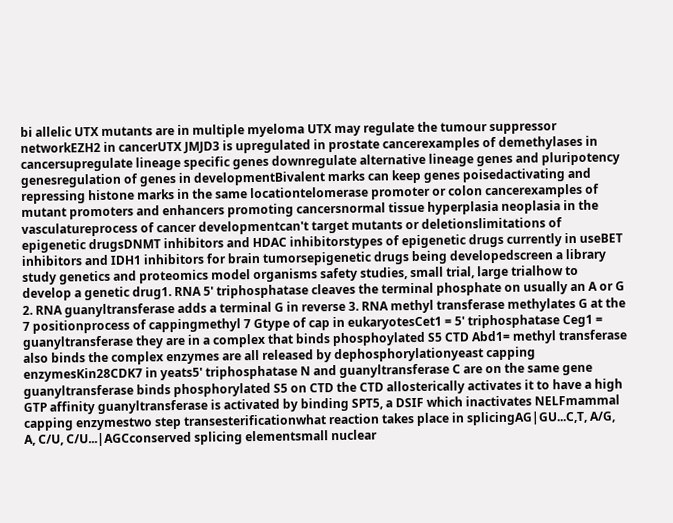bi allelic UTX mutants are in multiple myeloma UTX may regulate the tumour suppressor networkEZH2 in cancerUTX JMJD3 is upregulated in prostate cancerexamples of demethylases in cancersupregulate lineage specific genes downregulate alternative lineage genes and pluripotency genesregulation of genes in developmentBivalent marks can keep genes poisedactivating and repressing histone marks in the same locationtelomerase promoter or colon cancerexamples of mutant promoters and enhancers promoting cancersnormal tissue hyperplasia neoplasia in the vasculatureprocess of cancer developmentcan't target mutants or deletionslimitations of epigenetic drugsDNMT inhibitors and HDAC inhibitorstypes of epigenetic drugs currently in useBET inhibitors and IDH1 inhibitors for brain tumorsepigenetic drugs being developedscreen a library study genetics and proteomics model organisms safety studies, small trial, large trialhow to develop a genetic drug1. RNA 5' triphosphatase cleaves the terminal phosphate on usually an A or G 2. RNA guanyltransferase adds a terminal G in reverse 3. RNA methyl transferase methylates G at the 7 positionprocess of cappingmethyl 7 Gtype of cap in eukaryotesCet1 = 5' triphosphatase Ceg1 = guanyltransferase they are in a complex that binds phosphoylated S5 CTD Abd1= methyl transferase also binds the complex enzymes are all released by dephosphorylationyeast capping enzymesKin28CDK7 in yeats5' triphosphatase N and guanyltransferase C are on the same gene guanyltransferase binds phosphorylated S5 on CTD the CTD allosterically activates it to have a high GTP affinity guanyltransferase is activated by binding SPT5, a DSIF which inactivates NELFmammal capping enzymestwo step transesterificationwhat reaction takes place in splicingAG|GU...C,T, A/G, A, C/U, C/U...|AGCconserved splicing elementsmall nuclear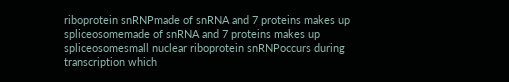riboprotein snRNPmade of snRNA and 7 proteins makes up spliceosomemade of snRNA and 7 proteins makes up spliceosomesmall nuclear riboprotein snRNPoccurs during transcription which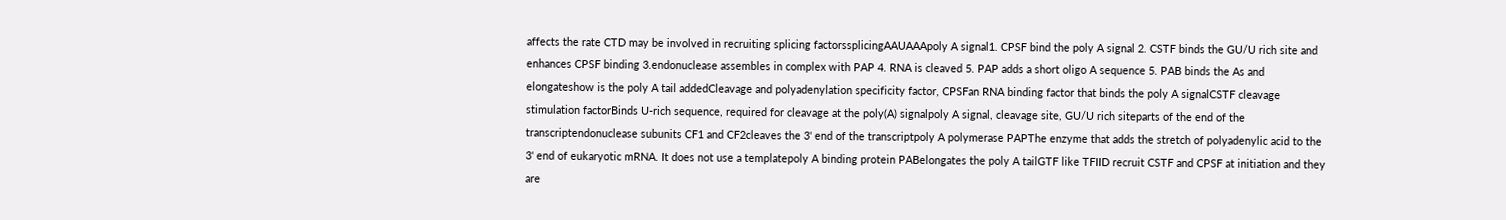affects the rate CTD may be involved in recruiting splicing factorssplicingAAUAAApoly A signal1. CPSF bind the poly A signal 2. CSTF binds the GU/U rich site and enhances CPSF binding 3.endonuclease assembles in complex with PAP 4. RNA is cleaved 5. PAP adds a short oligo A sequence 5. PAB binds the As and elongateshow is the poly A tail addedCleavage and polyadenylation specificity factor, CPSFan RNA binding factor that binds the poly A signalCSTF cleavage stimulation factorBinds U-rich sequence, required for cleavage at the poly(A) signalpoly A signal, cleavage site, GU/U rich siteparts of the end of the transcriptendonuclease subunits CF1 and CF2cleaves the 3' end of the transcriptpoly A polymerase PAPThe enzyme that adds the stretch of polyadenylic acid to the 3' end of eukaryotic mRNA. It does not use a templatepoly A binding protein PABelongates the poly A tailGTF like TFIID recruit CSTF and CPSF at initiation and they are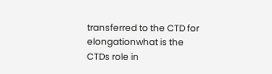transferred to the CTD for elongationwhat is the CTDs role in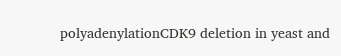polyadenylationCDK9 deletion in yeast and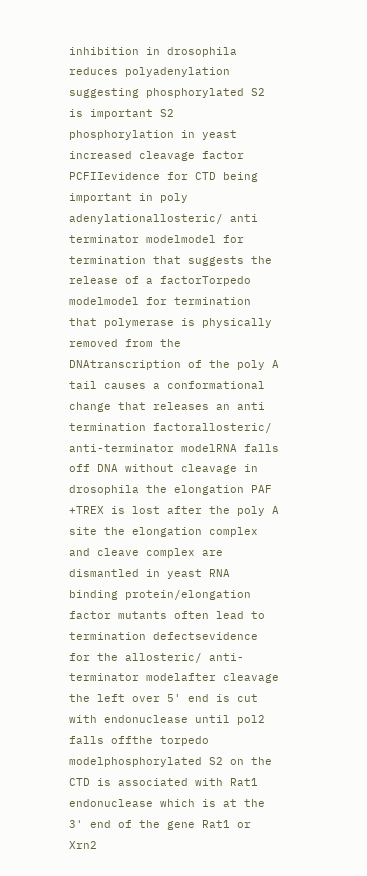inhibition in drosophila reduces polyadenylation suggesting phosphorylated S2 is important S2 phosphorylation in yeast increased cleavage factor PCFIIevidence for CTD being important in poly adenylationallosteric/ anti terminator modelmodel for termination that suggests the release of a factorTorpedo modelmodel for termination that polymerase is physically removed from the DNAtranscription of the poly A tail causes a conformational change that releases an anti termination factorallosteric/ anti-terminator modelRNA falls off DNA without cleavage in drosophila the elongation PAF +TREX is lost after the poly A site the elongation complex and cleave complex are dismantled in yeast RNA binding protein/elongation factor mutants often lead to termination defectsevidence for the allosteric/ anti-terminator modelafter cleavage the left over 5' end is cut with endonuclease until pol2 falls offthe torpedo modelphosphorylated S2 on the CTD is associated with Rat1 endonuclease which is at the 3' end of the gene Rat1 or Xrn2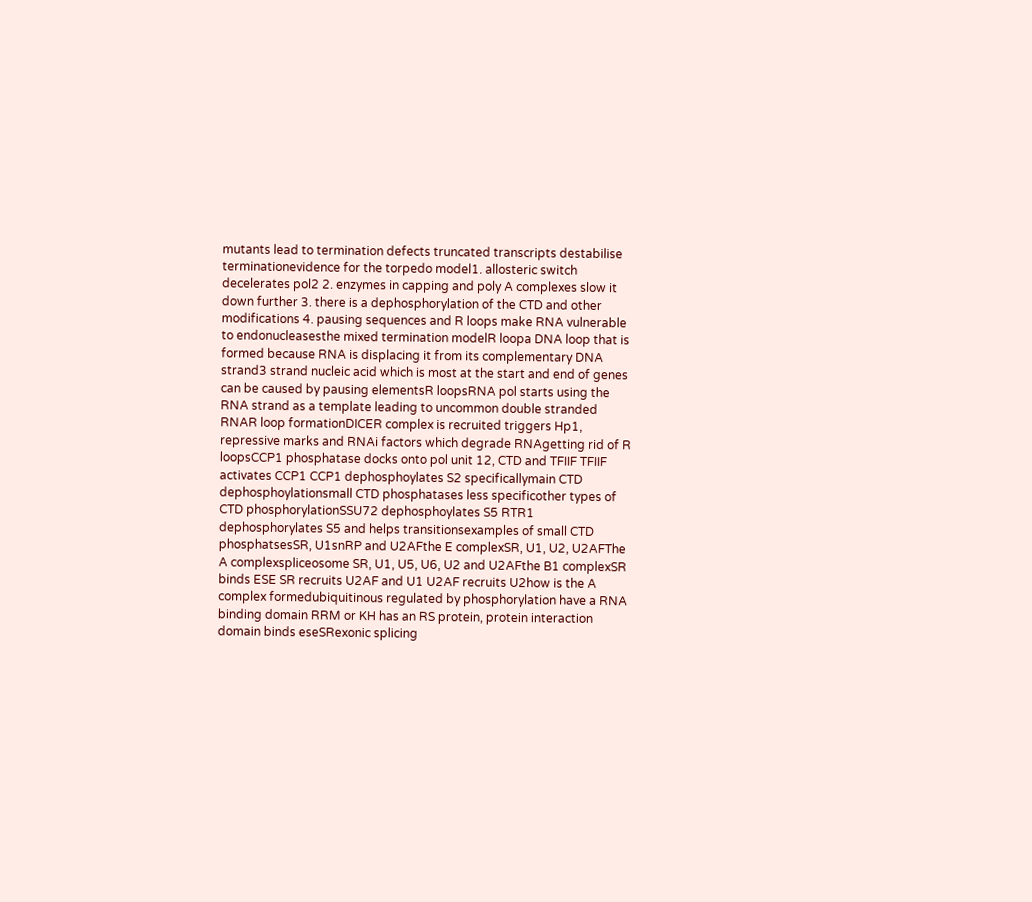mutants lead to termination defects truncated transcripts destabilise terminationevidence for the torpedo model1. allosteric switch decelerates pol2 2. enzymes in capping and poly A complexes slow it down further 3. there is a dephosphorylation of the CTD and other modifications 4. pausing sequences and R loops make RNA vulnerable to endonucleasesthe mixed termination modelR loopa DNA loop that is formed because RNA is displacing it from its complementary DNA strand3 strand nucleic acid which is most at the start and end of genes can be caused by pausing elementsR loopsRNA pol starts using the RNA strand as a template leading to uncommon double stranded RNAR loop formationDICER complex is recruited triggers Hp1, repressive marks and RNAi factors which degrade RNAgetting rid of R loopsCCP1 phosphatase docks onto pol unit 12, CTD and TFIIF TFIIF activates CCP1 CCP1 dephosphoylates S2 specificallymain CTD dephosphoylationsmall CTD phosphatases less specificother types of CTD phosphorylationSSU72 dephosphoylates S5 RTR1 dephosphorylates S5 and helps transitionsexamples of small CTD phosphatsesSR, U1snRP and U2AFthe E complexSR, U1, U2, U2AFThe A complexspliceosome SR, U1, U5, U6, U2 and U2AFthe B1 complexSR binds ESE SR recruits U2AF and U1 U2AF recruits U2how is the A complex formedubiquitinous regulated by phosphorylation have a RNA binding domain RRM or KH has an RS protein, protein interaction domain binds eseSRexonic splicing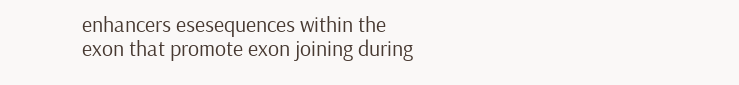enhancers esesequences within the exon that promote exon joining during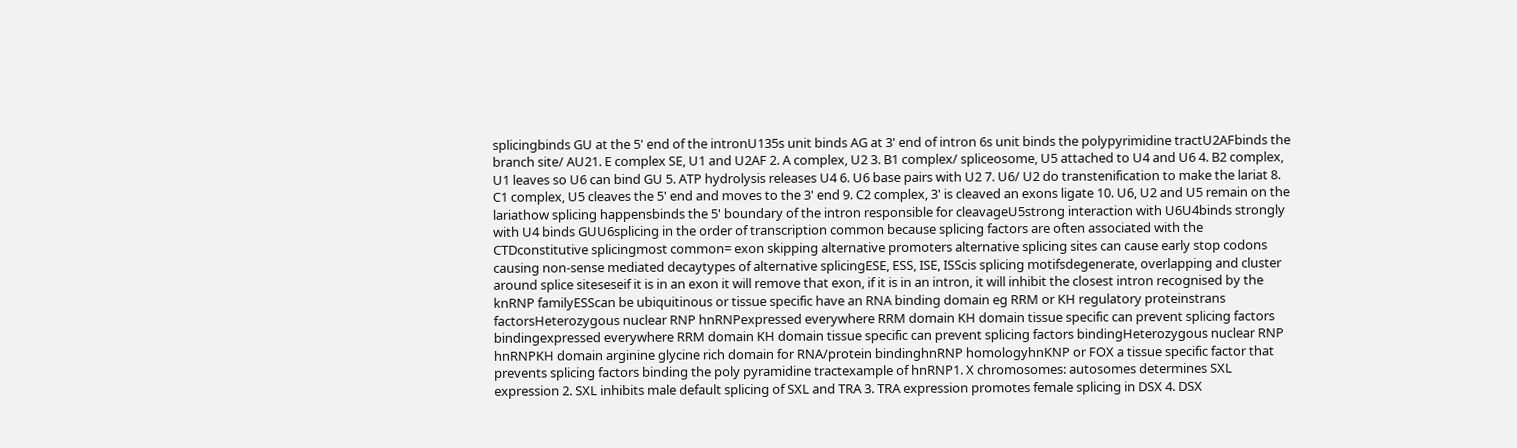splicingbinds GU at the 5' end of the intronU135s unit binds AG at 3' end of intron 6s unit binds the polypyrimidine tractU2AFbinds the branch site/ AU21. E complex SE, U1 and U2AF 2. A complex, U2 3. B1 complex/ spliceosome, U5 attached to U4 and U6 4. B2 complex, U1 leaves so U6 can bind GU 5. ATP hydrolysis releases U4 6. U6 base pairs with U2 7. U6/ U2 do transtenification to make the lariat 8. C1 complex, U5 cleaves the 5' end and moves to the 3' end 9. C2 complex, 3' is cleaved an exons ligate 10. U6, U2 and U5 remain on the lariathow splicing happensbinds the 5' boundary of the intron responsible for cleavageU5strong interaction with U6U4binds strongly with U4 binds GUU6splicing in the order of transcription common because splicing factors are often associated with the CTDconstitutive splicingmost common= exon skipping alternative promoters alternative splicing sites can cause early stop codons causing non-sense mediated decaytypes of alternative splicingESE, ESS, ISE, ISScis splicing motifsdegenerate, overlapping and cluster around splice siteseseif it is in an exon it will remove that exon, if it is in an intron, it will inhibit the closest intron recognised by the knRNP familyESScan be ubiquitinous or tissue specific have an RNA binding domain eg RRM or KH regulatory proteinstrans factorsHeterozygous nuclear RNP hnRNPexpressed everywhere RRM domain KH domain tissue specific can prevent splicing factors bindingexpressed everywhere RRM domain KH domain tissue specific can prevent splicing factors bindingHeterozygous nuclear RNP hnRNPKH domain arginine glycine rich domain for RNA/protein bindinghnRNP homologyhnKNP or FOX a tissue specific factor that prevents splicing factors binding the poly pyramidine tractexample of hnRNP1. X chromosomes: autosomes determines SXL expression 2. SXL inhibits male default splicing of SXL and TRA 3. TRA expression promotes female splicing in DSX 4. DSX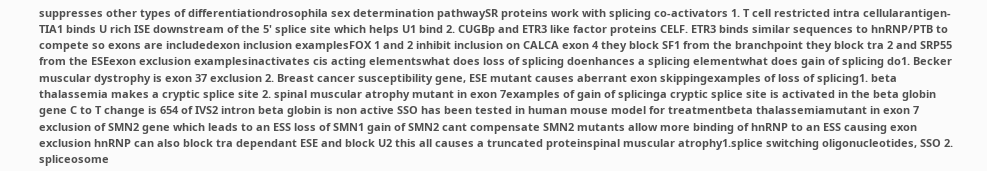suppresses other types of differentiationdrosophila sex determination pathwaySR proteins work with splicing co-activators 1. T cell restricted intra cellularantigen- TIA1 binds U rich ISE downstream of the 5' splice site which helps U1 bind 2. CUGBp and ETR3 like factor proteins CELF. ETR3 binds similar sequences to hnRNP/PTB to compete so exons are includedexon inclusion examplesFOX 1 and 2 inhibit inclusion on CALCA exon 4 they block SF1 from the branchpoint they block tra 2 and SRP55 from the ESEexon exclusion examplesinactivates cis acting elementswhat does loss of splicing doenhances a splicing elementwhat does gain of splicing do1. Becker muscular dystrophy is exon 37 exclusion 2. Breast cancer susceptibility gene, ESE mutant causes aberrant exon skippingexamples of loss of splicing1. beta thalassemia makes a cryptic splice site 2. spinal muscular atrophy mutant in exon 7examples of gain of splicinga cryptic splice site is activated in the beta globin gene C to T change is 654 of IVS2 intron beta globin is non active SSO has been tested in human mouse model for treatmentbeta thalassemiamutant in exon 7 exclusion of SMN2 gene which leads to an ESS loss of SMN1 gain of SMN2 cant compensate SMN2 mutants allow more binding of hnRNP to an ESS causing exon exclusion hnRNP can also block tra dependant ESE and block U2 this all causes a truncated proteinspinal muscular atrophy1.splice switching oligonucleotides, SSO 2. spliceosome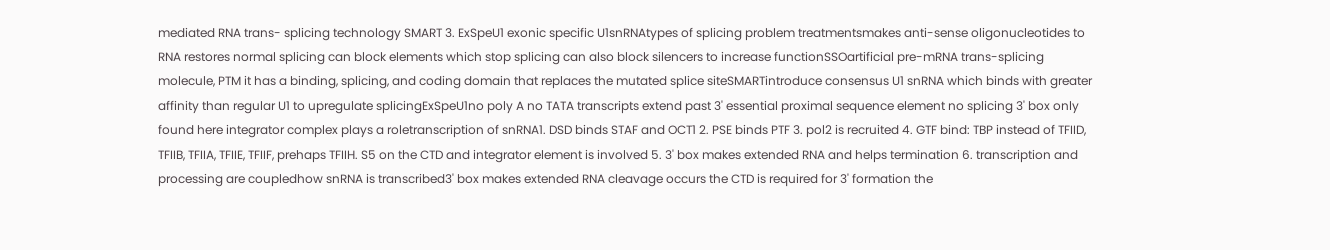mediated RNA trans- splicing technology SMART 3. ExSpeU1 exonic specific U1snRNAtypes of splicing problem treatmentsmakes anti-sense oligonucleotides to RNA restores normal splicing can block elements which stop splicing can also block silencers to increase functionSSOartificial pre-mRNA trans-splicing molecule, PTM it has a binding, splicing, and coding domain that replaces the mutated splice siteSMARTintroduce consensus U1 snRNA which binds with greater affinity than regular U1 to upregulate splicingExSpeU1no poly A no TATA transcripts extend past 3' essential proximal sequence element no splicing 3' box only found here integrator complex plays a roletranscription of snRNA1. DSD binds STAF and OCT1 2. PSE binds PTF 3. pol2 is recruited 4. GTF bind: TBP instead of TFIID, TFIIB, TFIIA, TFIIE, TFIIF, prehaps TFIIH. S5 on the CTD and integrator element is involved 5. 3' box makes extended RNA and helps termination 6. transcription and processing are coupledhow snRNA is transcribed3' box makes extended RNA cleavage occurs the CTD is required for 3' formation the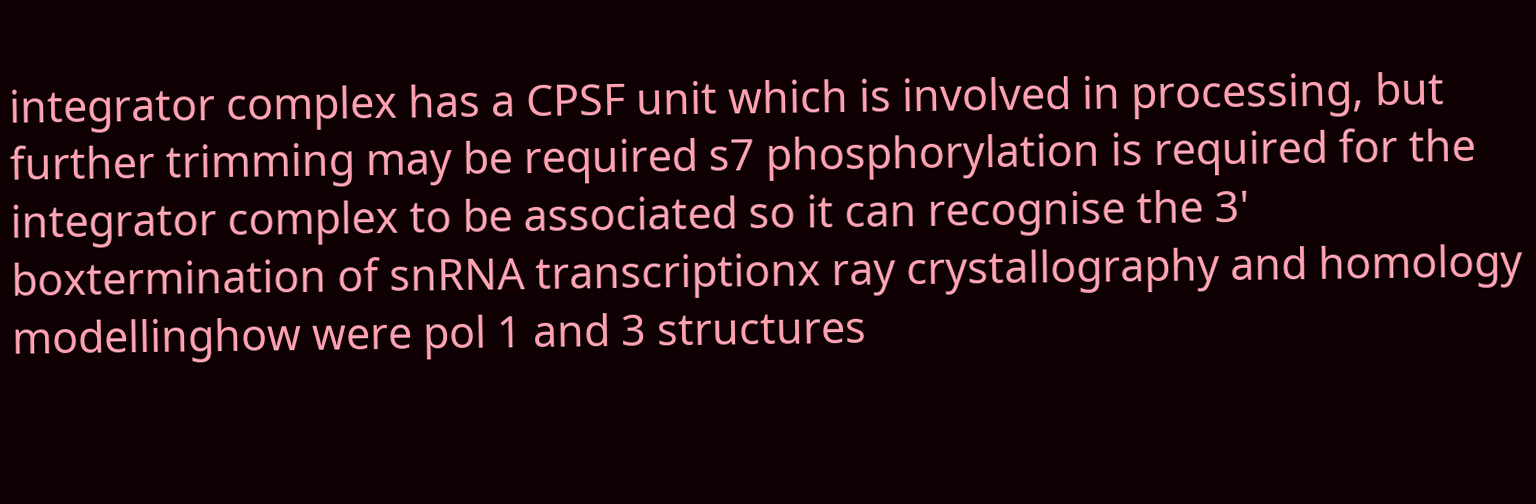integrator complex has a CPSF unit which is involved in processing, but further trimming may be required s7 phosphorylation is required for the integrator complex to be associated so it can recognise the 3' boxtermination of snRNA transcriptionx ray crystallography and homology modellinghow were pol 1 and 3 structures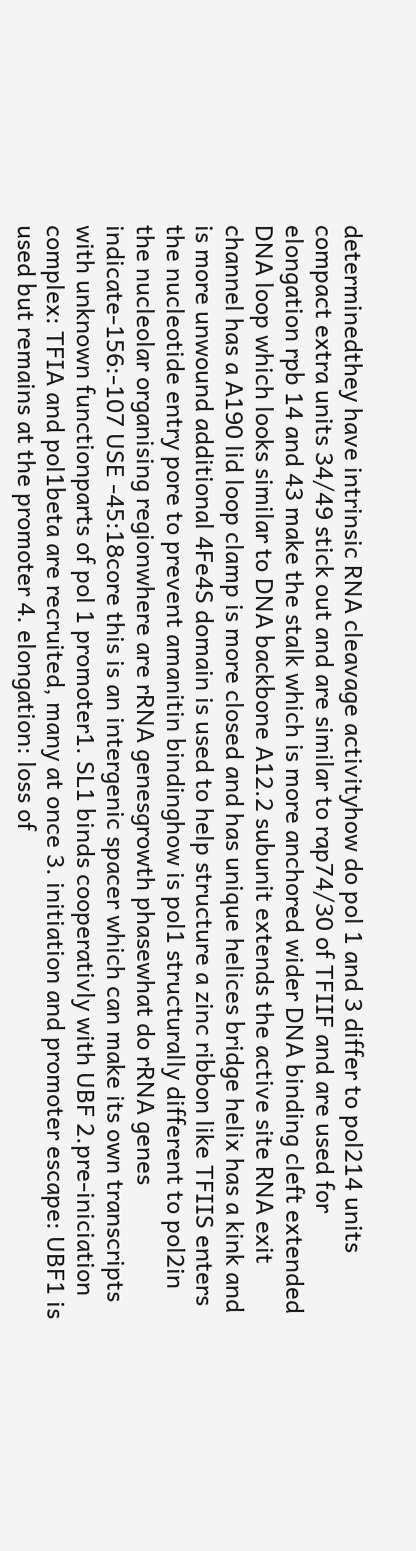determinedthey have intrinsic RNA cleavage activityhow do pol 1 and 3 differ to pol214 units compact extra units 34/49 stick out and are similar to rap74/30 of TFIIF and are used for elongation rpb 14 and 43 make the stalk which is more anchored wider DNA binding cleft extended DNA loop which looks similar to DNA backbone A12.2 subunit extends the active site RNA exit channel has a A190 lid loop clamp is more closed and has unique helices bridge helix has a kink and is more unwound additional 4Fe4S domain is used to help structure a zinc ribbon like TFIIS enters the nucleotide entry pore to prevent amanitin bindinghow is pol1 structurally different to pol2in the nucleolar organising regionwhere are rRNA genesgrowth phasewhat do rRNA genes indicate-156:-107 USE -45:18core this is an intergenic spacer which can make its own transcripts with unknown functionparts of pol 1 promoter1. SL1 binds cooperativly with UBF 2.pre-iniciation complex: TFIA and pol1beta are recruited, many at once 3. initiation and promoter escape: UBF1 is used but remains at the promoter 4. elongation: loss of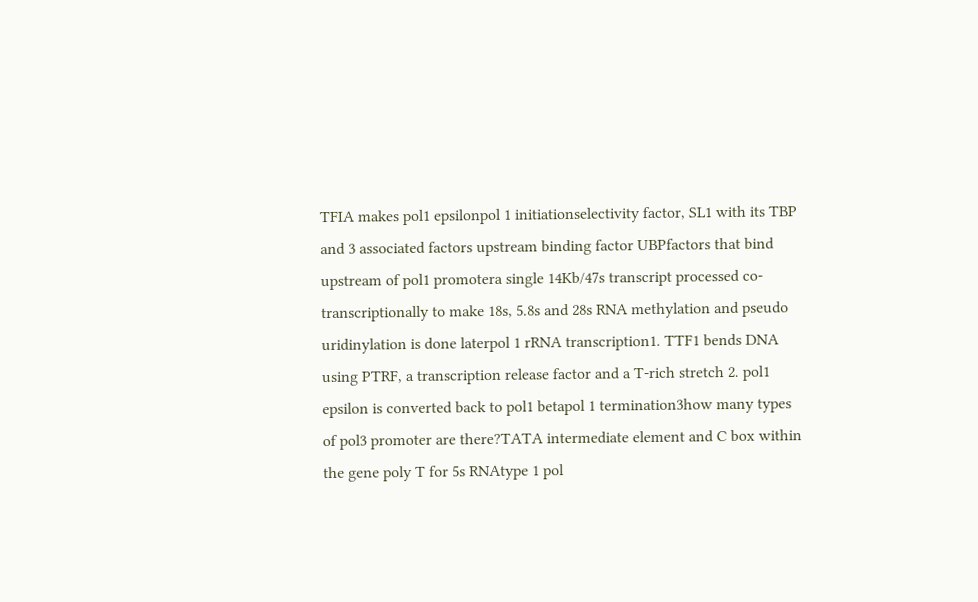TFIA makes pol1 epsilonpol 1 initiationselectivity factor, SL1 with its TBP and 3 associated factors upstream binding factor UBPfactors that bind upstream of pol1 promotera single 14Kb/47s transcript processed co-transcriptionally to make 18s, 5.8s and 28s RNA methylation and pseudo uridinylation is done laterpol 1 rRNA transcription1. TTF1 bends DNA using PTRF, a transcription release factor and a T-rich stretch 2. pol1 epsilon is converted back to pol1 betapol 1 termination3how many types of pol3 promoter are there?TATA intermediate element and C box within the gene poly T for 5s RNAtype 1 pol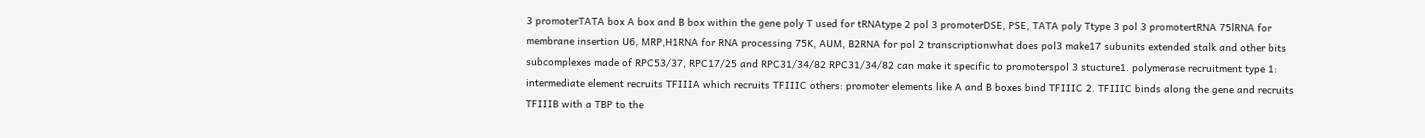3 promoterTATA box A box and B box within the gene poly T used for tRNAtype 2 pol 3 promoterDSE, PSE, TATA poly Ttype 3 pol 3 promotertRNA 75lRNA for membrane insertion U6, MRP,H1RNA for RNA processing 75K, AUM, B2RNA for pol 2 transcriptionwhat does pol3 make17 subunits extended stalk and other bits subcomplexes made of RPC53/37, RPC17/25 and RPC31/34/82 RPC31/34/82 can make it specific to promoterspol 3 stucture1. polymerase recruitment type 1: intermediate element recruits TFIIIA which recruits TFIIIC others: promoter elements like A and B boxes bind TFIIIC 2. TFIIIC binds along the gene and recruits TFIIIB with a TBP to the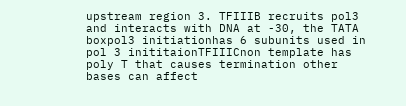upstream region 3. TFIIIB recruits pol3 and interacts with DNA at -30, the TATA boxpol3 initiationhas 6 subunits used in pol 3 inititaionTFIIICnon template has poly T that causes termination other bases can affect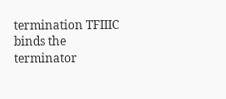termination TFIIIC binds the terminator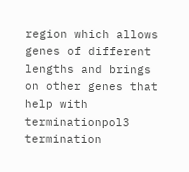region which allows genes of different lengths and brings on other genes that help with terminationpol3 termination